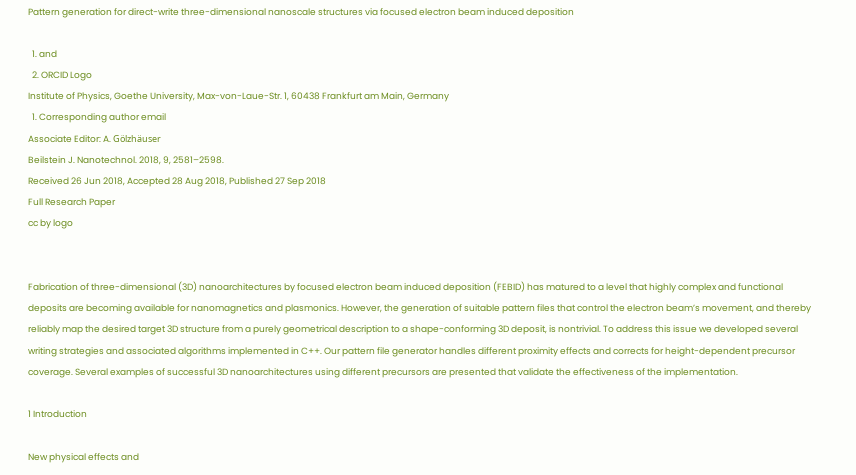Pattern generation for direct-write three-dimensional nanoscale structures via focused electron beam induced deposition

  1. and
  2. ORCID Logo
Institute of Physics, Goethe University, Max-von-Laue-Str. 1, 60438 Frankfurt am Main, Germany
  1. Corresponding author email
Associate Editor: A. Gölzhäuser
Beilstein J. Nanotechnol. 2018, 9, 2581–2598.
Received 26 Jun 2018, Accepted 28 Aug 2018, Published 27 Sep 2018
Full Research Paper
cc by logo


Fabrication of three-dimensional (3D) nanoarchitectures by focused electron beam induced deposition (FEBID) has matured to a level that highly complex and functional deposits are becoming available for nanomagnetics and plasmonics. However, the generation of suitable pattern files that control the electron beam’s movement, and thereby reliably map the desired target 3D structure from a purely geometrical description to a shape-conforming 3D deposit, is nontrivial. To address this issue we developed several writing strategies and associated algorithms implemented in C++. Our pattern file generator handles different proximity effects and corrects for height-dependent precursor coverage. Several examples of successful 3D nanoarchitectures using different precursors are presented that validate the effectiveness of the implementation.

1 Introduction

New physical effects and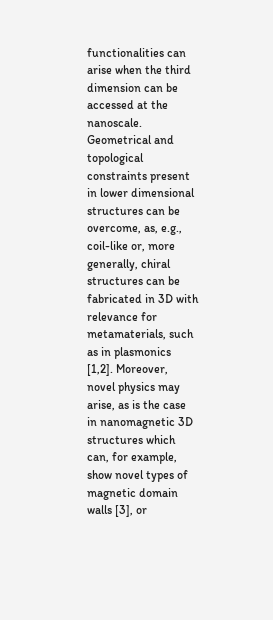functionalities can arise when the third dimension can be accessed at the nanoscale. Geometrical and topological constraints present in lower dimensional structures can be overcome, as, e.g., coil-like or, more generally, chiral structures can be fabricated in 3D with relevance for metamaterials, such as in plasmonics [1,2]. Moreover, novel physics may arise, as is the case in nanomagnetic 3D structures which can, for example, show novel types of magnetic domain walls [3], or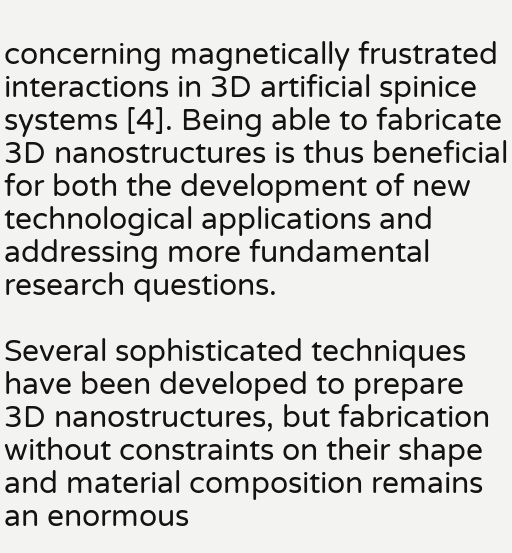concerning magnetically frustrated interactions in 3D artificial spinice systems [4]. Being able to fabricate 3D nanostructures is thus beneficial for both the development of new technological applications and addressing more fundamental research questions.

Several sophisticated techniques have been developed to prepare 3D nanostructures, but fabrication without constraints on their shape and material composition remains an enormous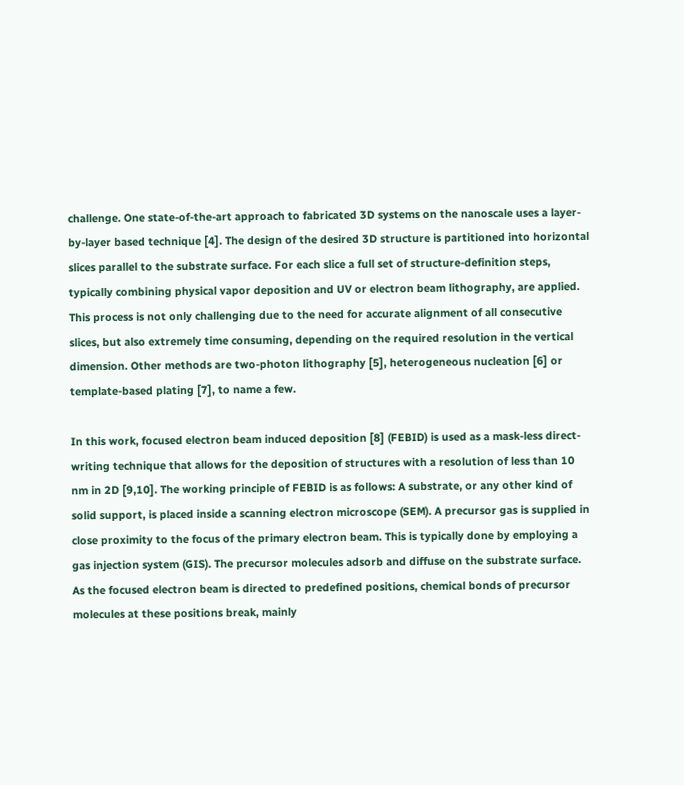challenge. One state-of-the-art approach to fabricated 3D systems on the nanoscale uses a layer-by-layer based technique [4]. The design of the desired 3D structure is partitioned into horizontal slices parallel to the substrate surface. For each slice a full set of structure-definition steps, typically combining physical vapor deposition and UV or electron beam lithography, are applied. This process is not only challenging due to the need for accurate alignment of all consecutive slices, but also extremely time consuming, depending on the required resolution in the vertical dimension. Other methods are two-photon lithography [5], heterogeneous nucleation [6] or template-based plating [7], to name a few.

In this work, focused electron beam induced deposition [8] (FEBID) is used as a mask-less direct-writing technique that allows for the deposition of structures with a resolution of less than 10 nm in 2D [9,10]. The working principle of FEBID is as follows: A substrate, or any other kind of solid support, is placed inside a scanning electron microscope (SEM). A precursor gas is supplied in close proximity to the focus of the primary electron beam. This is typically done by employing a gas injection system (GIS). The precursor molecules adsorb and diffuse on the substrate surface. As the focused electron beam is directed to predefined positions, chemical bonds of precursor molecules at these positions break, mainly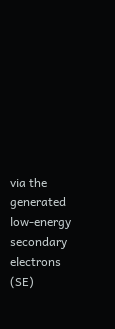via the generated low-energy secondary electrons (SE)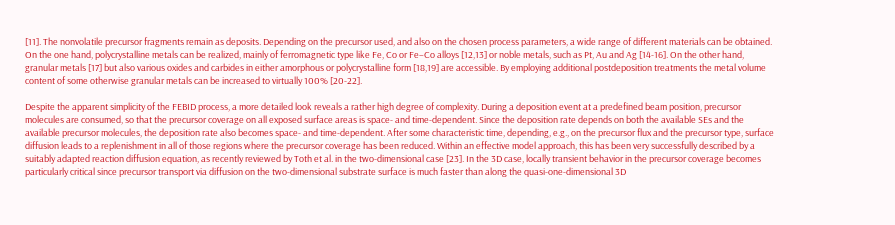[11]. The nonvolatile precursor fragments remain as deposits. Depending on the precursor used, and also on the chosen process parameters, a wide range of different materials can be obtained. On the one hand, polycrystalline metals can be realized, mainly of ferromagnetic type like Fe, Co or Fe–Co alloys [12,13] or noble metals, such as Pt, Au and Ag [14-16]. On the other hand, granular metals [17] but also various oxides and carbides in either amorphous or polycrystalline form [18,19] are accessible. By employing additional postdeposition treatments the metal volume content of some otherwise granular metals can be increased to virtually 100% [20-22].

Despite the apparent simplicity of the FEBID process, a more detailed look reveals a rather high degree of complexity. During a deposition event at a predefined beam position, precursor molecules are consumed, so that the precursor coverage on all exposed surface areas is space- and time-dependent. Since the deposition rate depends on both the available SEs and the available precursor molecules, the deposition rate also becomes space- and time-dependent. After some characteristic time, depending, e.g., on the precursor flux and the precursor type, surface diffusion leads to a replenishment in all of those regions where the precursor coverage has been reduced. Within an effective model approach, this has been very successfully described by a suitably adapted reaction diffusion equation, as recently reviewed by Toth et al. in the two-dimensional case [23]. In the 3D case, locally transient behavior in the precursor coverage becomes particularly critical since precursor transport via diffusion on the two-dimensional substrate surface is much faster than along the quasi-one-dimensional 3D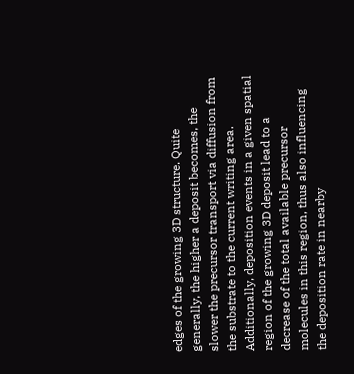edges of the growing 3D structure. Quite generally, the higher a deposit becomes, the slower the precursor transport via diffusion from the substrate to the current writing area. Additionally, deposition events in a given spatial region of the growing 3D deposit lead to a decrease of the total available precursor molecules in this region, thus also influencing the deposition rate in nearby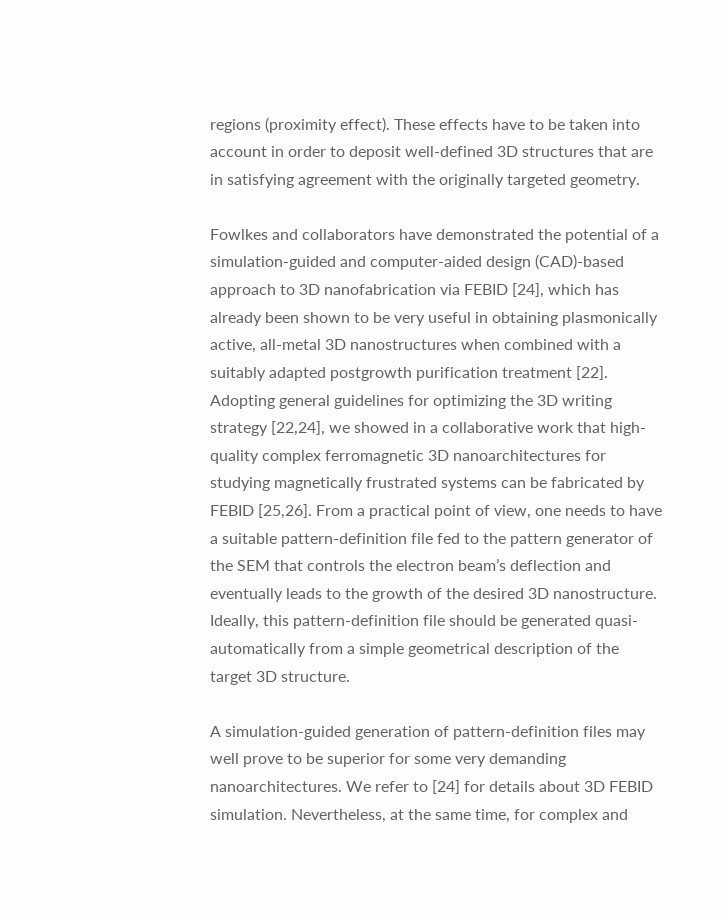regions (proximity effect). These effects have to be taken into account in order to deposit well-defined 3D structures that are in satisfying agreement with the originally targeted geometry.

Fowlkes and collaborators have demonstrated the potential of a simulation-guided and computer-aided design (CAD)-based approach to 3D nanofabrication via FEBID [24], which has already been shown to be very useful in obtaining plasmonically active, all-metal 3D nanostructures when combined with a suitably adapted postgrowth purification treatment [22]. Adopting general guidelines for optimizing the 3D writing strategy [22,24], we showed in a collaborative work that high-quality complex ferromagnetic 3D nanoarchitectures for studying magnetically frustrated systems can be fabricated by FEBID [25,26]. From a practical point of view, one needs to have a suitable pattern-definition file fed to the pattern generator of the SEM that controls the electron beam’s deflection and eventually leads to the growth of the desired 3D nanostructure. Ideally, this pattern-definition file should be generated quasi-automatically from a simple geometrical description of the target 3D structure.

A simulation-guided generation of pattern-definition files may well prove to be superior for some very demanding nanoarchitectures. We refer to [24] for details about 3D FEBID simulation. Nevertheless, at the same time, for complex and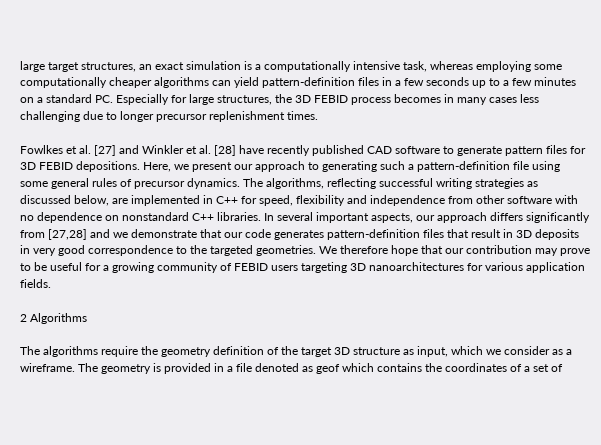large target structures, an exact simulation is a computationally intensive task, whereas employing some computationally cheaper algorithms can yield pattern-definition files in a few seconds up to a few minutes on a standard PC. Especially for large structures, the 3D FEBID process becomes in many cases less challenging due to longer precursor replenishment times.

Fowlkes et al. [27] and Winkler et al. [28] have recently published CAD software to generate pattern files for 3D FEBID depositions. Here, we present our approach to generating such a pattern-definition file using some general rules of precursor dynamics. The algorithms, reflecting successful writing strategies as discussed below, are implemented in C++ for speed, flexibility and independence from other software with no dependence on nonstandard C++ libraries. In several important aspects, our approach differs significantly from [27,28] and we demonstrate that our code generates pattern-definition files that result in 3D deposits in very good correspondence to the targeted geometries. We therefore hope that our contribution may prove to be useful for a growing community of FEBID users targeting 3D nanoarchitectures for various application fields.

2 Algorithms

The algorithms require the geometry definition of the target 3D structure as input, which we consider as a wireframe. The geometry is provided in a file denoted as geof which contains the coordinates of a set of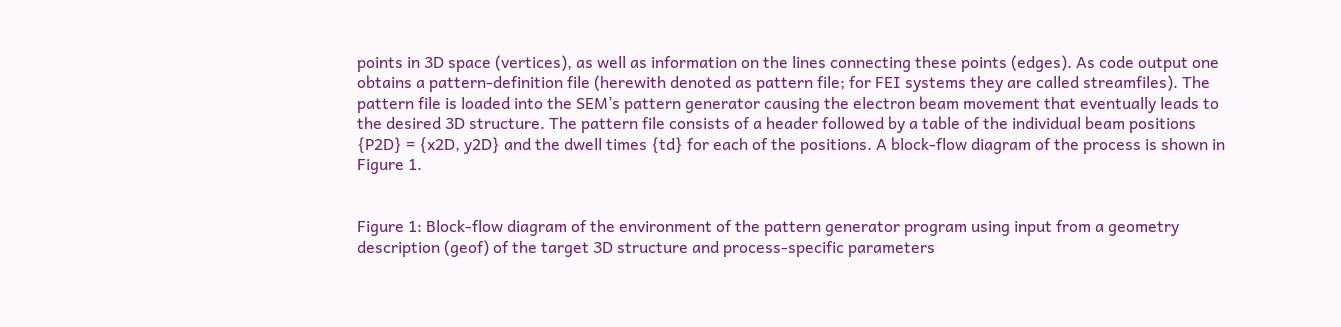points in 3D space (vertices), as well as information on the lines connecting these points (edges). As code output one obtains a pattern-definition file (herewith denoted as pattern file; for FEI systems they are called streamfiles). The pattern file is loaded into the SEM’s pattern generator causing the electron beam movement that eventually leads to the desired 3D structure. The pattern file consists of a header followed by a table of the individual beam positions {P2D} = {x2D, y2D} and the dwell times {td} for each of the positions. A block-flow diagram of the process is shown in Figure 1.


Figure 1: Block-flow diagram of the environment of the pattern generator program using input from a geometry description (geof) of the target 3D structure and process-specific parameters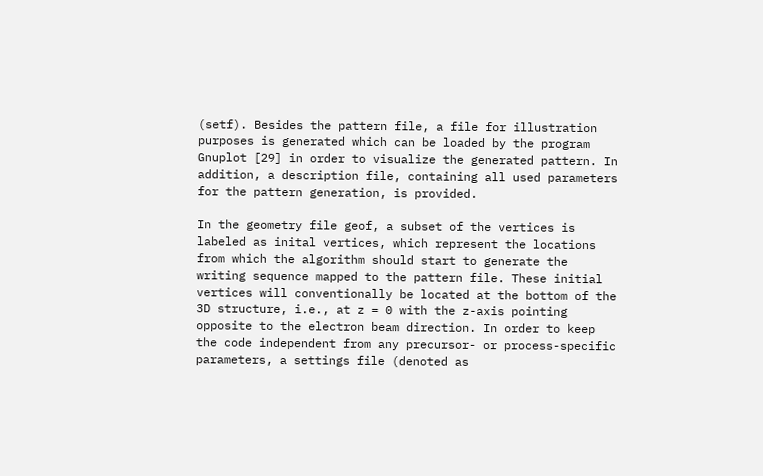(setf). Besides the pattern file, a file for illustration purposes is generated which can be loaded by the program Gnuplot [29] in order to visualize the generated pattern. In addition, a description file, containing all used parameters for the pattern generation, is provided.

In the geometry file geof, a subset of the vertices is labeled as inital vertices, which represent the locations from which the algorithm should start to generate the writing sequence mapped to the pattern file. These initial vertices will conventionally be located at the bottom of the 3D structure, i.e., at z = 0 with the z-axis pointing opposite to the electron beam direction. In order to keep the code independent from any precursor- or process-specific parameters, a settings file (denoted as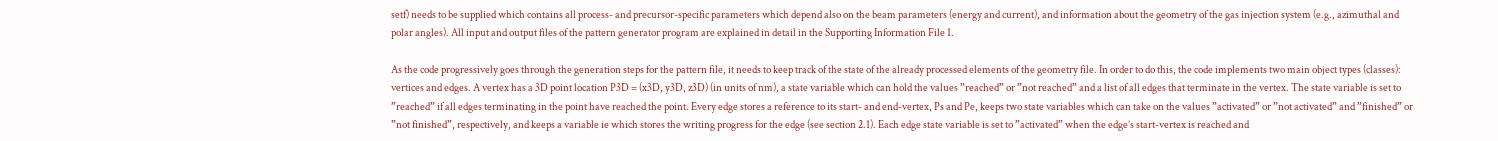setf) needs to be supplied which contains all process- and precursor-specific parameters which depend also on the beam parameters (energy and current), and information about the geometry of the gas injection system (e.g., azimuthal and polar angles). All input and output files of the pattern generator program are explained in detail in the Supporting Information File 1.

As the code progressively goes through the generation steps for the pattern file, it needs to keep track of the state of the already processed elements of the geometry file. In order to do this, the code implements two main object types (classes): vertices and edges. A vertex has a 3D point location P3D = (x3D, y3D, z3D) (in units of nm), a state variable which can hold the values ”reached” or ”not reached” and a list of all edges that terminate in the vertex. The state variable is set to ”reached” if all edges terminating in the point have reached the point. Every edge stores a reference to its start- and end-vertex, Ps and Pe, keeps two state variables which can take on the values ”activated” or ”not activated” and ”finished” or ”not finished”, respectively, and keeps a variable ie which stores the writing progress for the edge (see section 2.1). Each edge state variable is set to ”activated” when the edge’s start-vertex is reached and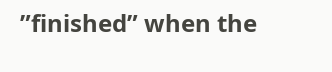”finished” when the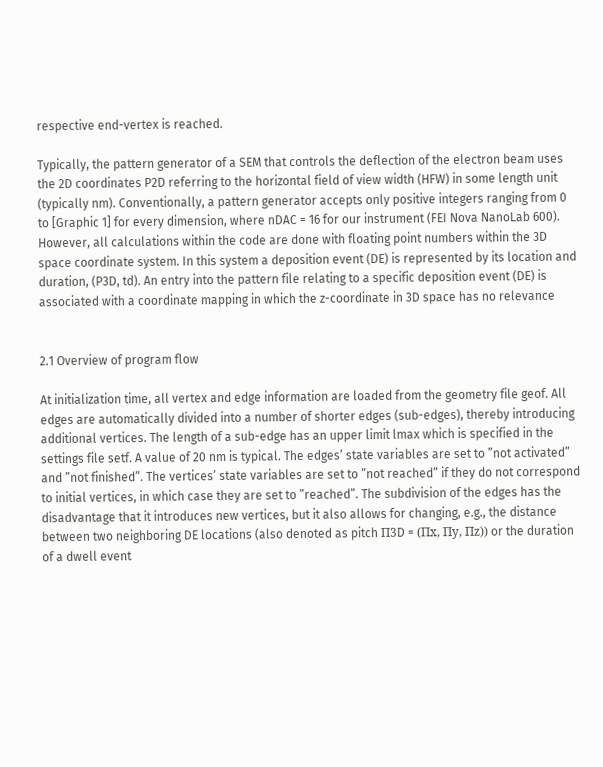respective end-vertex is reached.

Typically, the pattern generator of a SEM that controls the deflection of the electron beam uses the 2D coordinates P2D referring to the horizontal field of view width (HFW) in some length unit (typically nm). Conventionally, a pattern generator accepts only positive integers ranging from 0 to [Graphic 1] for every dimension, where nDAC = 16 for our instrument (FEI Nova NanoLab 600). However, all calculations within the code are done with floating point numbers within the 3D space coordinate system. In this system a deposition event (DE) is represented by its location and duration, (P3D, td). An entry into the pattern file relating to a specific deposition event (DE) is associated with a coordinate mapping in which the z-coordinate in 3D space has no relevance


2.1 Overview of program flow

At initialization time, all vertex and edge information are loaded from the geometry file geof. All edges are automatically divided into a number of shorter edges (sub-edges), thereby introducing additional vertices. The length of a sub-edge has an upper limit lmax which is specified in the settings file setf. A value of 20 nm is typical. The edges’ state variables are set to ”not activated” and ”not finished”. The vertices’ state variables are set to ”not reached” if they do not correspond to initial vertices, in which case they are set to ”reached”. The subdivision of the edges has the disadvantage that it introduces new vertices, but it also allows for changing, e.g., the distance between two neighboring DE locations (also denoted as pitch Π3D = (Πx, Πy, Πz)) or the duration of a dwell event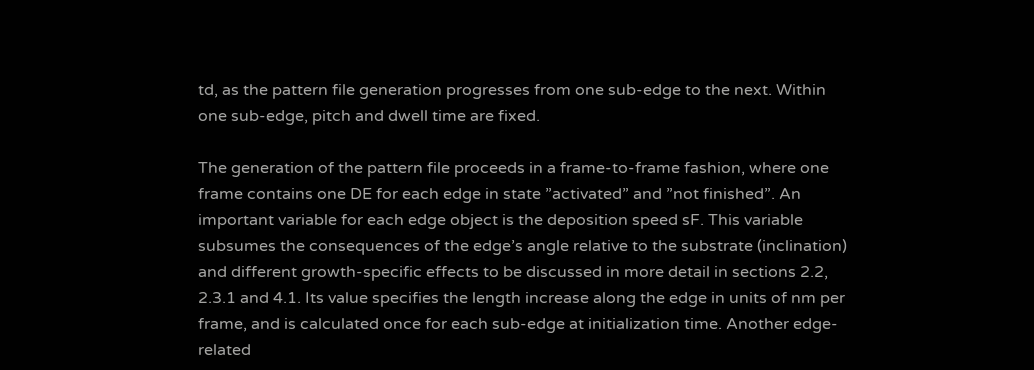td, as the pattern file generation progresses from one sub-edge to the next. Within one sub-edge, pitch and dwell time are fixed.

The generation of the pattern file proceeds in a frame-to-frame fashion, where one frame contains one DE for each edge in state ”activated” and ”not finished”. An important variable for each edge object is the deposition speed sF. This variable subsumes the consequences of the edge’s angle relative to the substrate (inclination) and different growth-specific effects to be discussed in more detail in sections 2.2, 2.3.1 and 4.1. Its value specifies the length increase along the edge in units of nm per frame, and is calculated once for each sub-edge at initialization time. Another edge-related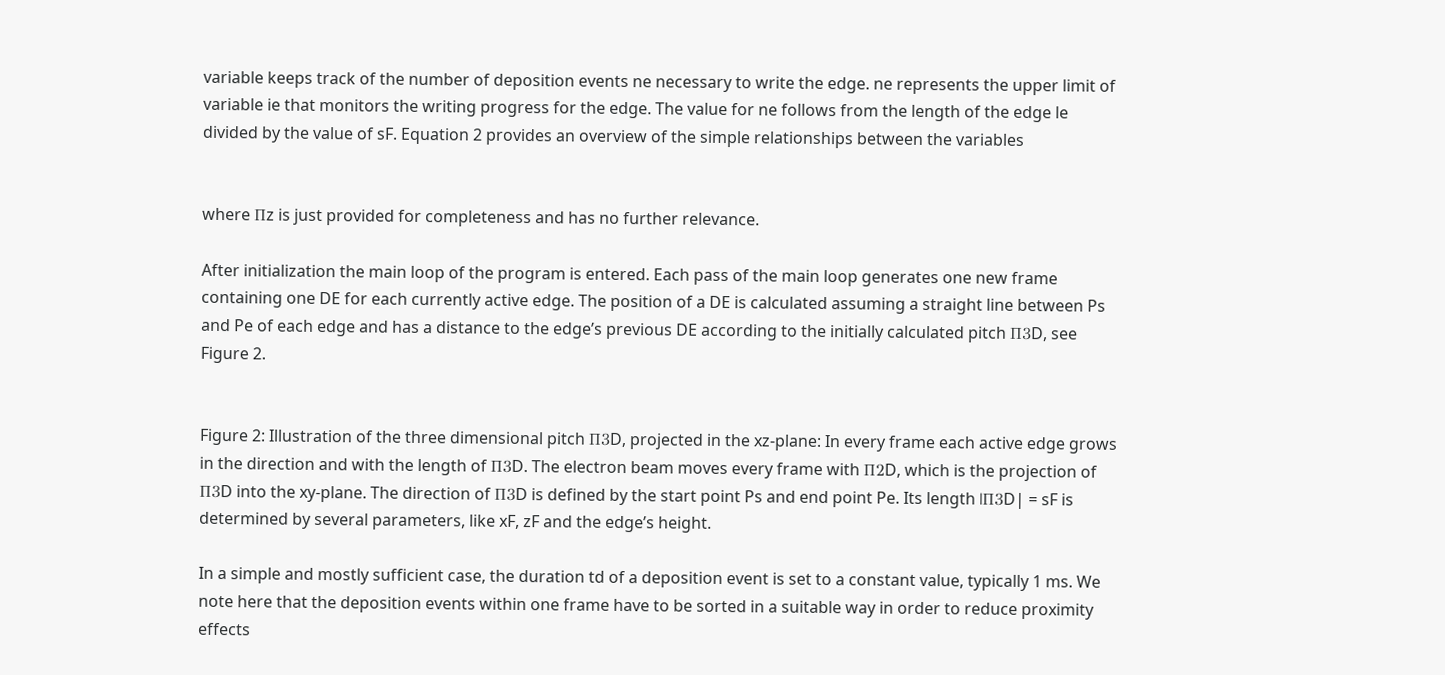variable keeps track of the number of deposition events ne necessary to write the edge. ne represents the upper limit of variable ie that monitors the writing progress for the edge. The value for ne follows from the length of the edge le divided by the value of sF. Equation 2 provides an overview of the simple relationships between the variables


where Πz is just provided for completeness and has no further relevance.

After initialization the main loop of the program is entered. Each pass of the main loop generates one new frame containing one DE for each currently active edge. The position of a DE is calculated assuming a straight line between Ps and Pe of each edge and has a distance to the edge’s previous DE according to the initially calculated pitch Π3D, see Figure 2.


Figure 2: Illustration of the three dimensional pitch Π3D, projected in the xz-plane: In every frame each active edge grows in the direction and with the length of Π3D. The electron beam moves every frame with Π2D, which is the projection of Π3D into the xy-plane. The direction of Π3D is defined by the start point Ps and end point Pe. Its length |Π3D| = sF is determined by several parameters, like xF, zF and the edge’s height.

In a simple and mostly sufficient case, the duration td of a deposition event is set to a constant value, typically 1 ms. We note here that the deposition events within one frame have to be sorted in a suitable way in order to reduce proximity effects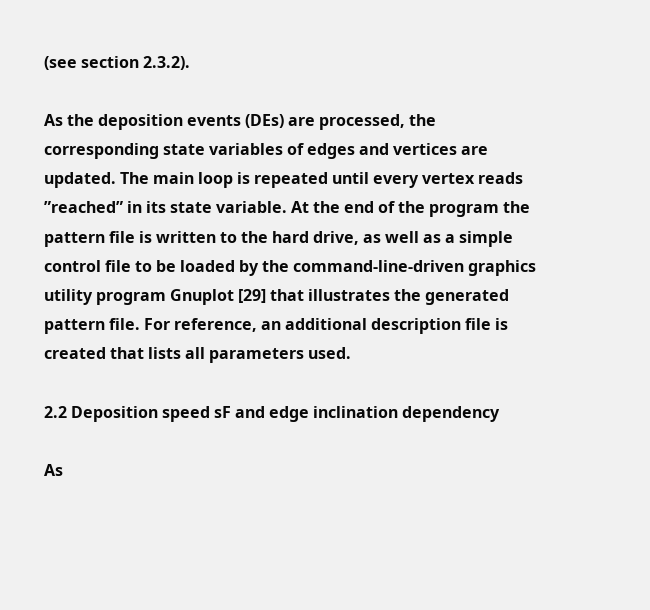(see section 2.3.2).

As the deposition events (DEs) are processed, the corresponding state variables of edges and vertices are updated. The main loop is repeated until every vertex reads ”reached” in its state variable. At the end of the program the pattern file is written to the hard drive, as well as a simple control file to be loaded by the command-line-driven graphics utility program Gnuplot [29] that illustrates the generated pattern file. For reference, an additional description file is created that lists all parameters used.

2.2 Deposition speed sF and edge inclination dependency

As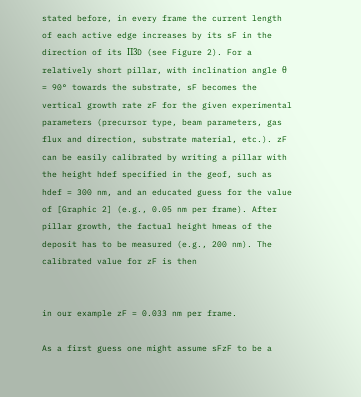stated before, in every frame the current length of each active edge increases by its sF in the direction of its Π3D (see Figure 2). For a relatively short pillar, with inclination angle θ = 90° towards the substrate, sF becomes the vertical growth rate zF for the given experimental parameters (precursor type, beam parameters, gas flux and direction, substrate material, etc.). zF can be easily calibrated by writing a pillar with the height hdef specified in the geof, such as hdef = 300 nm, and an educated guess for the value of [Graphic 2] (e.g., 0.05 nm per frame). After pillar growth, the factual height hmeas of the deposit has to be measured (e.g., 200 nm). The calibrated value for zF is then


in our example zF = 0.033 nm per frame.

As a first guess one might assume sFzF to be a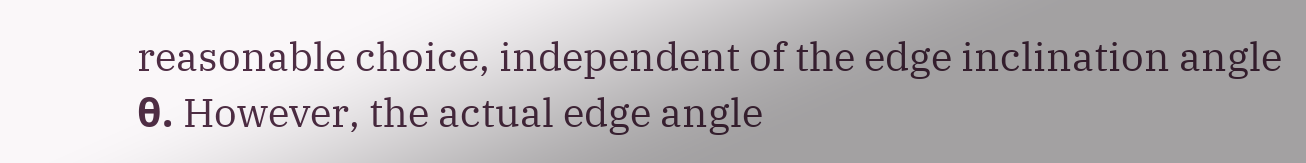reasonable choice, independent of the edge inclination angle θ. However, the actual edge angle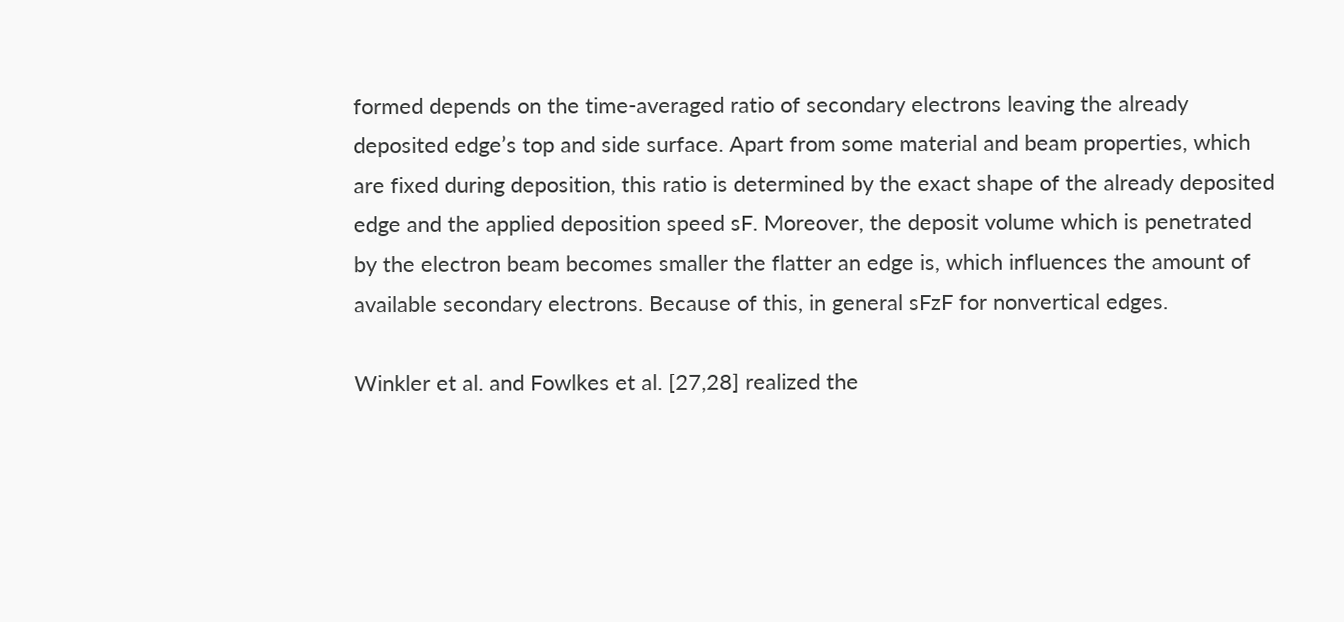formed depends on the time-averaged ratio of secondary electrons leaving the already deposited edge’s top and side surface. Apart from some material and beam properties, which are fixed during deposition, this ratio is determined by the exact shape of the already deposited edge and the applied deposition speed sF. Moreover, the deposit volume which is penetrated by the electron beam becomes smaller the flatter an edge is, which influences the amount of available secondary electrons. Because of this, in general sFzF for nonvertical edges.

Winkler et al. and Fowlkes et al. [27,28] realized the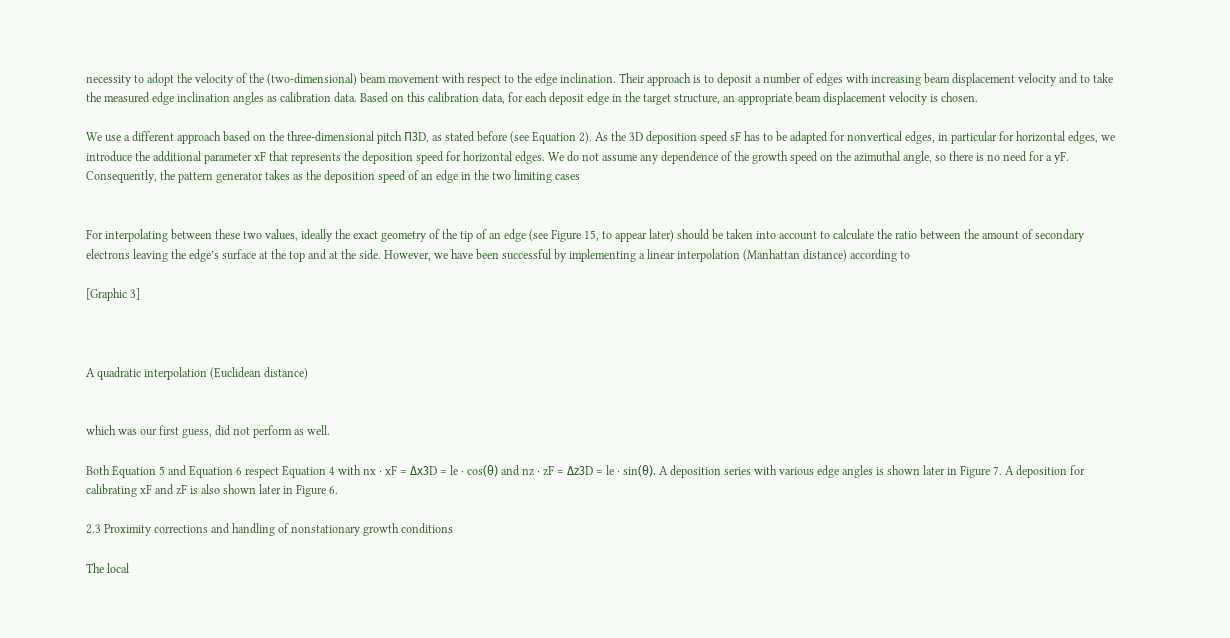necessity to adopt the velocity of the (two-dimensional) beam movement with respect to the edge inclination. Their approach is to deposit a number of edges with increasing beam displacement velocity and to take the measured edge inclination angles as calibration data. Based on this calibration data, for each deposit edge in the target structure, an appropriate beam displacement velocity is chosen.

We use a different approach based on the three-dimensional pitch Π3D, as stated before (see Equation 2). As the 3D deposition speed sF has to be adapted for nonvertical edges, in particular for horizontal edges, we introduce the additional parameter xF that represents the deposition speed for horizontal edges. We do not assume any dependence of the growth speed on the azimuthal angle, so there is no need for a yF. Consequently, the pattern generator takes as the deposition speed of an edge in the two limiting cases


For interpolating between these two values, ideally the exact geometry of the tip of an edge (see Figure 15, to appear later) should be taken into account to calculate the ratio between the amount of secondary electrons leaving the edge’s surface at the top and at the side. However, we have been successful by implementing a linear interpolation (Manhattan distance) according to

[Graphic 3]



A quadratic interpolation (Euclidean distance)


which was our first guess, did not perform as well.

Both Equation 5 and Equation 6 respect Equation 4 with nx · xF = Δx3D = le · cos(θ) and nz · zF = Δz3D = le · sin(θ). A deposition series with various edge angles is shown later in Figure 7. A deposition for calibrating xF and zF is also shown later in Figure 6.

2.3 Proximity corrections and handling of nonstationary growth conditions

The local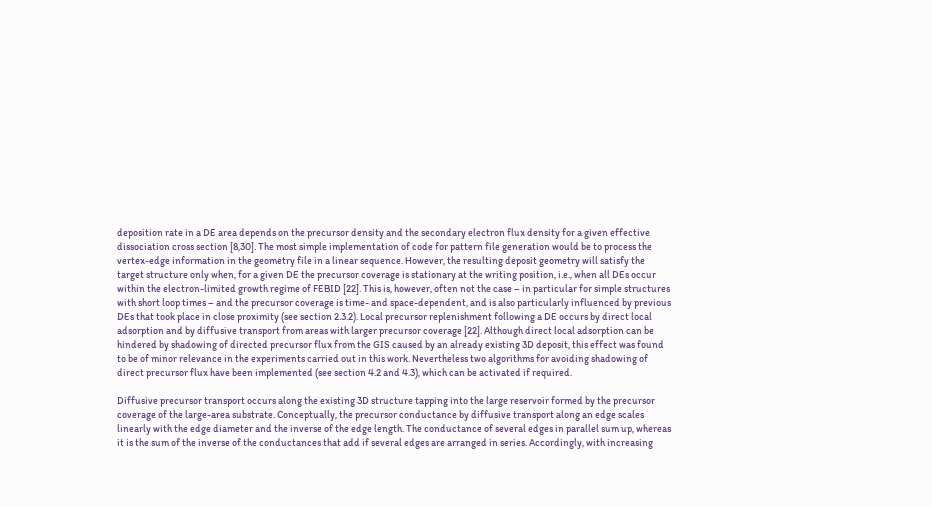deposition rate in a DE area depends on the precursor density and the secondary electron flux density for a given effective dissociation cross section [8,30]. The most simple implementation of code for pattern file generation would be to process the vertex-edge information in the geometry file in a linear sequence. However, the resulting deposit geometry will satisfy the target structure only when, for a given DE the precursor coverage is stationary at the writing position, i.e., when all DEs occur within the electron-limited growth regime of FEBID [22]. This is, however, often not the case – in particular for simple structures with short loop times – and the precursor coverage is time- and space-dependent, and is also particularly influenced by previous DEs that took place in close proximity (see section 2.3.2). Local precursor replenishment following a DE occurs by direct local adsorption and by diffusive transport from areas with larger precursor coverage [22]. Although direct local adsorption can be hindered by shadowing of directed precursor flux from the GIS caused by an already existing 3D deposit, this effect was found to be of minor relevance in the experiments carried out in this work. Nevertheless two algorithms for avoiding shadowing of direct precursor flux have been implemented (see section 4.2 and 4.3), which can be activated if required.

Diffusive precursor transport occurs along the existing 3D structure tapping into the large reservoir formed by the precursor coverage of the large-area substrate. Conceptually, the precursor conductance by diffusive transport along an edge scales linearly with the edge diameter and the inverse of the edge length. The conductance of several edges in parallel sum up, whereas it is the sum of the inverse of the conductances that add if several edges are arranged in series. Accordingly, with increasing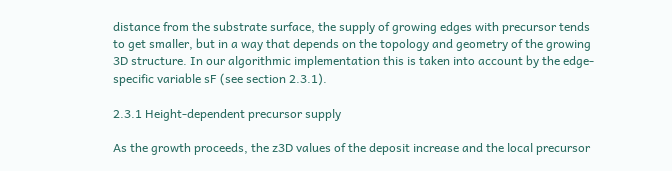distance from the substrate surface, the supply of growing edges with precursor tends to get smaller, but in a way that depends on the topology and geometry of the growing 3D structure. In our algorithmic implementation this is taken into account by the edge-specific variable sF (see section 2.3.1).

2.3.1 Height-dependent precursor supply

As the growth proceeds, the z3D values of the deposit increase and the local precursor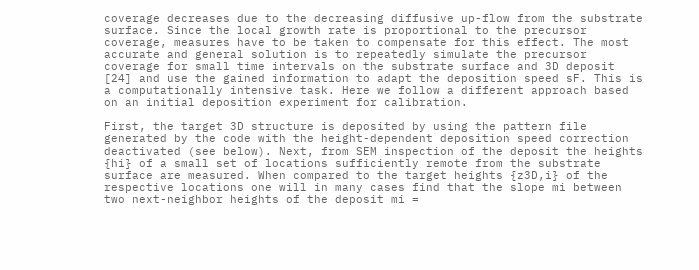coverage decreases due to the decreasing diffusive up-flow from the substrate surface. Since the local growth rate is proportional to the precursor coverage, measures have to be taken to compensate for this effect. The most accurate and general solution is to repeatedly simulate the precursor coverage for small time intervals on the substrate surface and 3D deposit [24] and use the gained information to adapt the deposition speed sF. This is a computationally intensive task. Here we follow a different approach based on an initial deposition experiment for calibration.

First, the target 3D structure is deposited by using the pattern file generated by the code with the height-dependent deposition speed correction deactivated (see below). Next, from SEM inspection of the deposit the heights {hi} of a small set of locations sufficiently remote from the substrate surface are measured. When compared to the target heights {z3D,i} of the respective locations one will in many cases find that the slope mi between two next-neighbor heights of the deposit mi =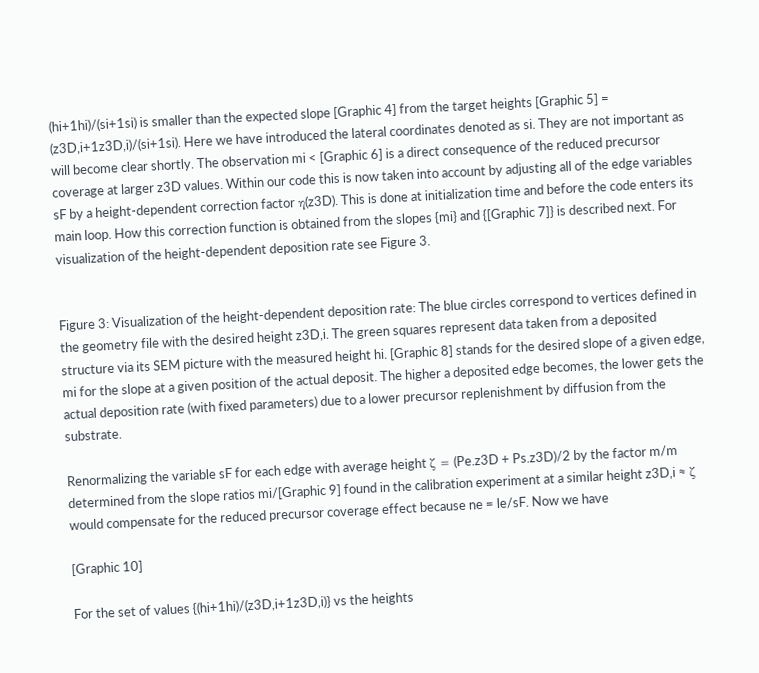(hi+1hi)/(si+1si) is smaller than the expected slope [Graphic 4] from the target heights [Graphic 5] = (z3D,i+1z3D,i)/(si+1si). Here we have introduced the lateral coordinates denoted as si. They are not important as will become clear shortly. The observation mi < [Graphic 6] is a direct consequence of the reduced precursor coverage at larger z3D values. Within our code this is now taken into account by adjusting all of the edge variables sF by a height-dependent correction factor η(z3D). This is done at initialization time and before the code enters its main loop. How this correction function is obtained from the slopes {mi} and {[Graphic 7]} is described next. For visualization of the height-dependent deposition rate see Figure 3.


Figure 3: Visualization of the height-dependent deposition rate: The blue circles correspond to vertices defined in the geometry file with the desired height z3D,i. The green squares represent data taken from a deposited structure via its SEM picture with the measured height hi. [Graphic 8] stands for the desired slope of a given edge, mi for the slope at a given position of the actual deposit. The higher a deposited edge becomes, the lower gets the actual deposition rate (with fixed parameters) due to a lower precursor replenishment by diffusion from the substrate.

Renormalizing the variable sF for each edge with average height ζ = (Pe.z3D + Ps.z3D)/2 by the factor m/m determined from the slope ratios mi/[Graphic 9] found in the calibration experiment at a similar height z3D,i ≈ ζ would compensate for the reduced precursor coverage effect because ne = le/sF. Now we have

[Graphic 10]

For the set of values {(hi+1hi)/(z3D,i+1z3D,i)} vs the heights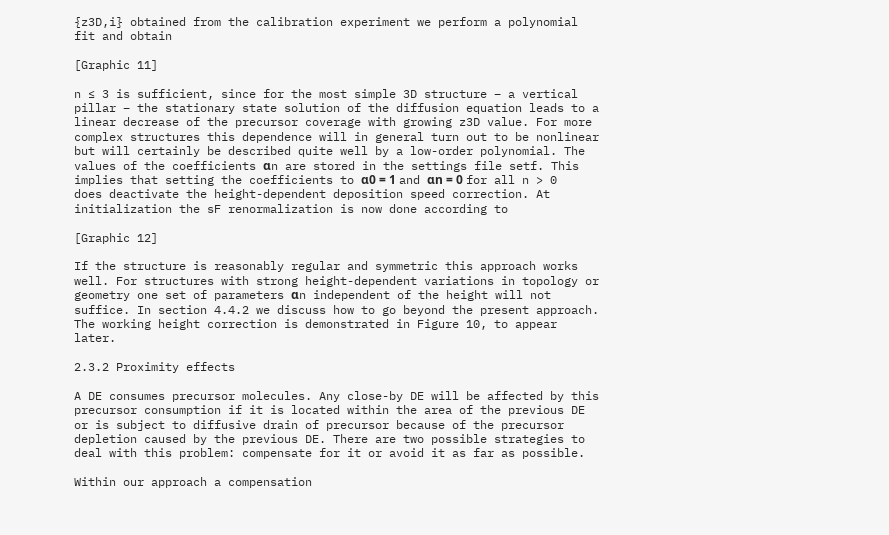{z3D,i} obtained from the calibration experiment we perform a polynomial fit and obtain

[Graphic 11]

n ≤ 3 is sufficient, since for the most simple 3D structure – a vertical pillar – the stationary state solution of the diffusion equation leads to a linear decrease of the precursor coverage with growing z3D value. For more complex structures this dependence will in general turn out to be nonlinear but will certainly be described quite well by a low-order polynomial. The values of the coefficients αn are stored in the settings file setf. This implies that setting the coefficients to α0 = 1 and αn = 0 for all n > 0 does deactivate the height-dependent deposition speed correction. At initialization the sF renormalization is now done according to

[Graphic 12]

If the structure is reasonably regular and symmetric this approach works well. For structures with strong height-dependent variations in topology or geometry one set of parameters αn independent of the height will not suffice. In section 4.4.2 we discuss how to go beyond the present approach. The working height correction is demonstrated in Figure 10, to appear later.

2.3.2 Proximity effects

A DE consumes precursor molecules. Any close-by DE will be affected by this precursor consumption if it is located within the area of the previous DE or is subject to diffusive drain of precursor because of the precursor depletion caused by the previous DE. There are two possible strategies to deal with this problem: compensate for it or avoid it as far as possible.

Within our approach a compensation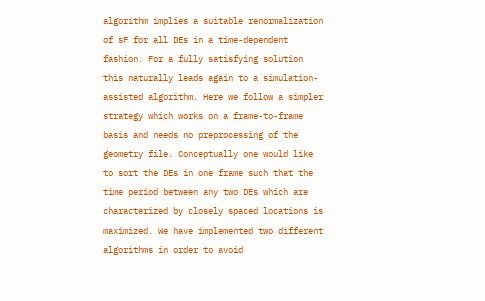algorithm implies a suitable renormalization of sF for all DEs in a time-dependent fashion. For a fully satisfying solution this naturally leads again to a simulation-assisted algorithm. Here we follow a simpler strategy which works on a frame-to-frame basis and needs no preprocessing of the geometry file. Conceptually one would like to sort the DEs in one frame such that the time period between any two DEs which are characterized by closely spaced locations is maximized. We have implemented two different algorithms in order to avoid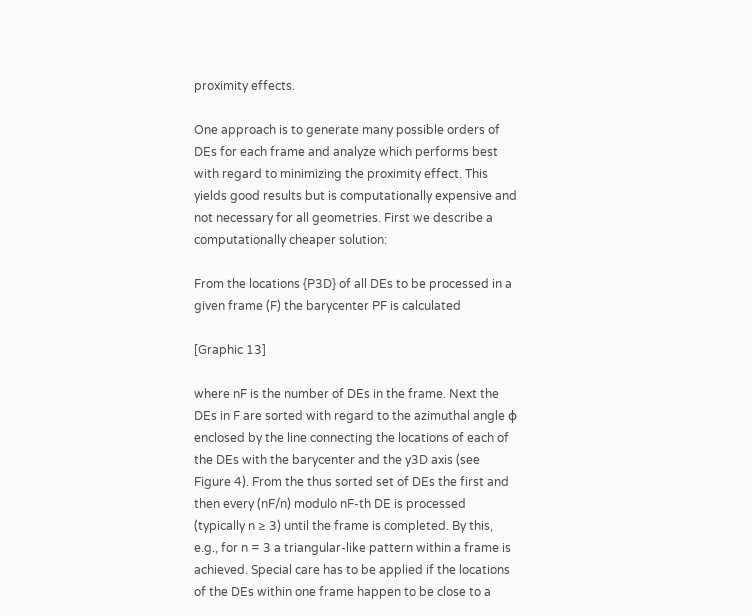proximity effects.

One approach is to generate many possible orders of DEs for each frame and analyze which performs best with regard to minimizing the proximity effect. This yields good results but is computationally expensive and not necessary for all geometries. First we describe a computationally cheaper solution:

From the locations {P3D} of all DEs to be processed in a given frame (F) the barycenter PF is calculated

[Graphic 13]

where nF is the number of DEs in the frame. Next the DEs in F are sorted with regard to the azimuthal angle φ enclosed by the line connecting the locations of each of the DEs with the barycenter and the y3D axis (see Figure 4). From the thus sorted set of DEs the first and then every (nF/n) modulo nF-th DE is processed (typically n ≥ 3) until the frame is completed. By this, e.g., for n = 3 a triangular-like pattern within a frame is achieved. Special care has to be applied if the locations of the DEs within one frame happen to be close to a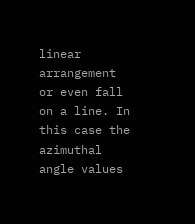linear arrangement or even fall on a line. In this case the azimuthal angle values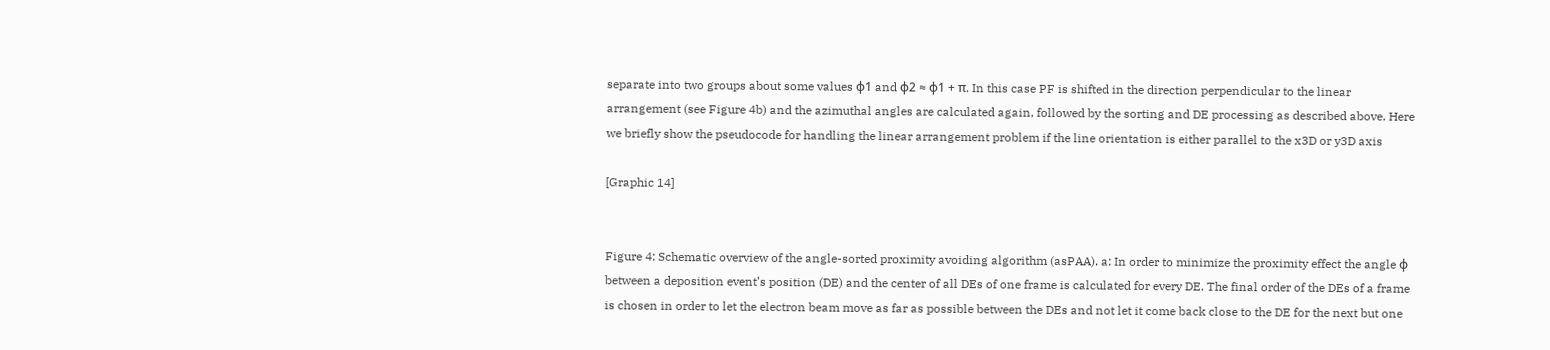separate into two groups about some values φ1 and φ2 ≈ φ1 + π. In this case PF is shifted in the direction perpendicular to the linear arrangement (see Figure 4b) and the azimuthal angles are calculated again, followed by the sorting and DE processing as described above. Here we briefly show the pseudocode for handling the linear arrangement problem if the line orientation is either parallel to the x3D or y3D axis

[Graphic 14]


Figure 4: Schematic overview of the angle-sorted proximity avoiding algorithm (asPAA). a: In order to minimize the proximity effect the angle φ between a deposition event’s position (DE) and the center of all DEs of one frame is calculated for every DE. The final order of the DEs of a frame is chosen in order to let the electron beam move as far as possible between the DEs and not let it come back close to the DE for the next but one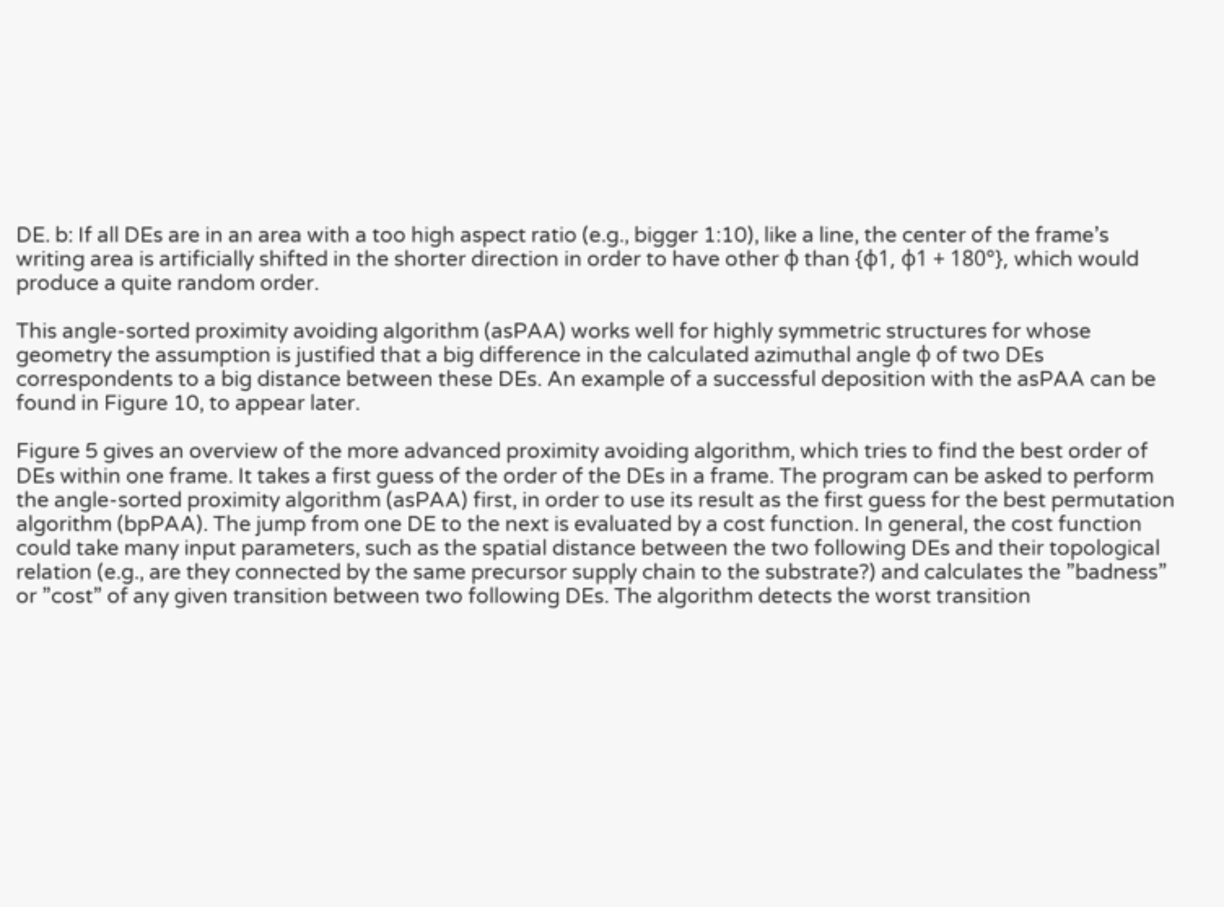DE. b: If all DEs are in an area with a too high aspect ratio (e.g., bigger 1:10), like a line, the center of the frame’s writing area is artificially shifted in the shorter direction in order to have other φ than {φ1, φ1 + 180°}, which would produce a quite random order.

This angle-sorted proximity avoiding algorithm (asPAA) works well for highly symmetric structures for whose geometry the assumption is justified that a big difference in the calculated azimuthal angle φ of two DEs correspondents to a big distance between these DEs. An example of a successful deposition with the asPAA can be found in Figure 10, to appear later.

Figure 5 gives an overview of the more advanced proximity avoiding algorithm, which tries to find the best order of DEs within one frame. It takes a first guess of the order of the DEs in a frame. The program can be asked to perform the angle-sorted proximity algorithm (asPAA) first, in order to use its result as the first guess for the best permutation algorithm (bpPAA). The jump from one DE to the next is evaluated by a cost function. In general, the cost function could take many input parameters, such as the spatial distance between the two following DEs and their topological relation (e.g., are they connected by the same precursor supply chain to the substrate?) and calculates the ”badness” or ”cost” of any given transition between two following DEs. The algorithm detects the worst transition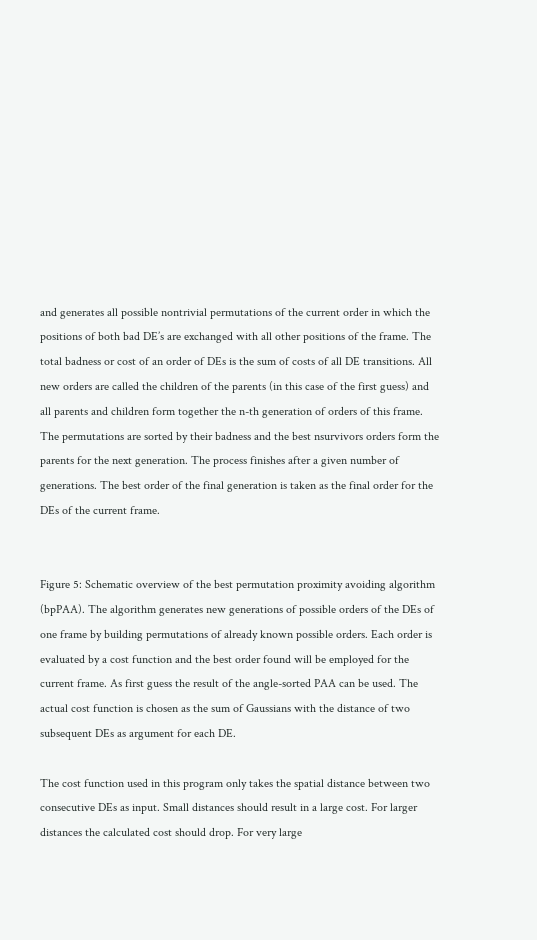and generates all possible nontrivial permutations of the current order in which the positions of both bad DE’s are exchanged with all other positions of the frame. The total badness or cost of an order of DEs is the sum of costs of all DE transitions. All new orders are called the children of the parents (in this case of the first guess) and all parents and children form together the n-th generation of orders of this frame. The permutations are sorted by their badness and the best nsurvivors orders form the parents for the next generation. The process finishes after a given number of generations. The best order of the final generation is taken as the final order for the DEs of the current frame.


Figure 5: Schematic overview of the best permutation proximity avoiding algorithm (bpPAA). The algorithm generates new generations of possible orders of the DEs of one frame by building permutations of already known possible orders. Each order is evaluated by a cost function and the best order found will be employed for the current frame. As first guess the result of the angle-sorted PAA can be used. The actual cost function is chosen as the sum of Gaussians with the distance of two subsequent DEs as argument for each DE.

The cost function used in this program only takes the spatial distance between two consecutive DEs as input. Small distances should result in a large cost. For larger distances the calculated cost should drop. For very large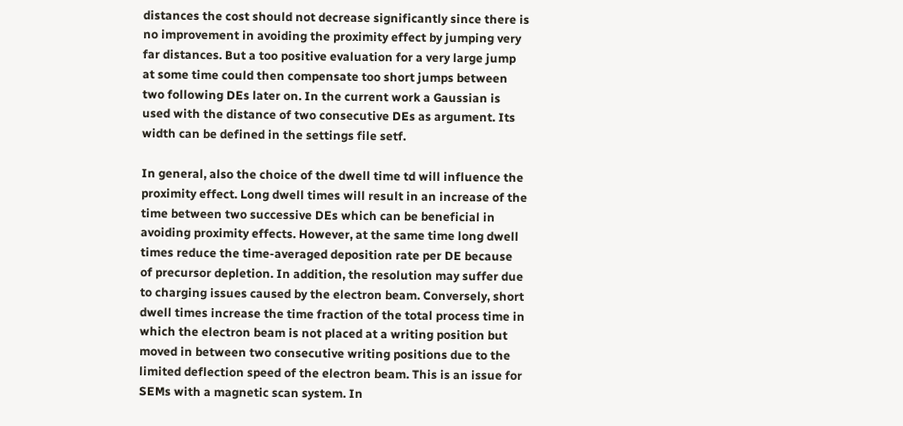distances the cost should not decrease significantly since there is no improvement in avoiding the proximity effect by jumping very far distances. But a too positive evaluation for a very large jump at some time could then compensate too short jumps between two following DEs later on. In the current work a Gaussian is used with the distance of two consecutive DEs as argument. Its width can be defined in the settings file setf.

In general, also the choice of the dwell time td will influence the proximity effect. Long dwell times will result in an increase of the time between two successive DEs which can be beneficial in avoiding proximity effects. However, at the same time long dwell times reduce the time-averaged deposition rate per DE because of precursor depletion. In addition, the resolution may suffer due to charging issues caused by the electron beam. Conversely, short dwell times increase the time fraction of the total process time in which the electron beam is not placed at a writing position but moved in between two consecutive writing positions due to the limited deflection speed of the electron beam. This is an issue for SEMs with a magnetic scan system. In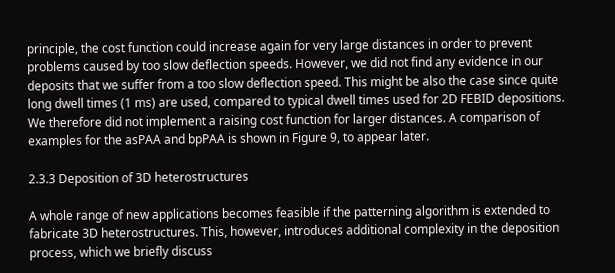principle, the cost function could increase again for very large distances in order to prevent problems caused by too slow deflection speeds. However, we did not find any evidence in our deposits that we suffer from a too slow deflection speed. This might be also the case since quite long dwell times (1 ms) are used, compared to typical dwell times used for 2D FEBID depositions. We therefore did not implement a raising cost function for larger distances. A comparison of examples for the asPAA and bpPAA is shown in Figure 9, to appear later.

2.3.3 Deposition of 3D heterostructures

A whole range of new applications becomes feasible if the patterning algorithm is extended to fabricate 3D heterostructures. This, however, introduces additional complexity in the deposition process, which we briefly discuss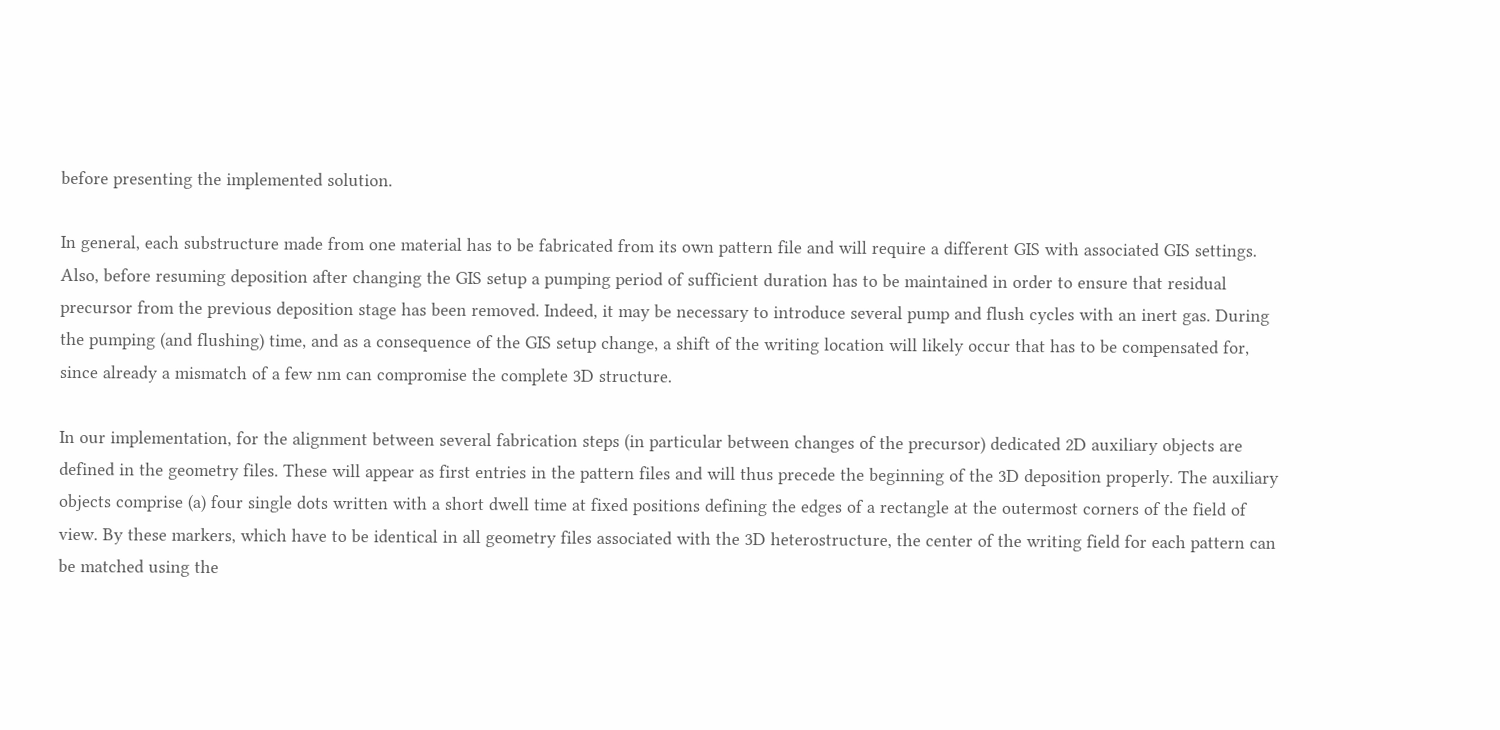before presenting the implemented solution.

In general, each substructure made from one material has to be fabricated from its own pattern file and will require a different GIS with associated GIS settings. Also, before resuming deposition after changing the GIS setup a pumping period of sufficient duration has to be maintained in order to ensure that residual precursor from the previous deposition stage has been removed. Indeed, it may be necessary to introduce several pump and flush cycles with an inert gas. During the pumping (and flushing) time, and as a consequence of the GIS setup change, a shift of the writing location will likely occur that has to be compensated for, since already a mismatch of a few nm can compromise the complete 3D structure.

In our implementation, for the alignment between several fabrication steps (in particular between changes of the precursor) dedicated 2D auxiliary objects are defined in the geometry files. These will appear as first entries in the pattern files and will thus precede the beginning of the 3D deposition properly. The auxiliary objects comprise (a) four single dots written with a short dwell time at fixed positions defining the edges of a rectangle at the outermost corners of the field of view. By these markers, which have to be identical in all geometry files associated with the 3D heterostructure, the center of the writing field for each pattern can be matched using the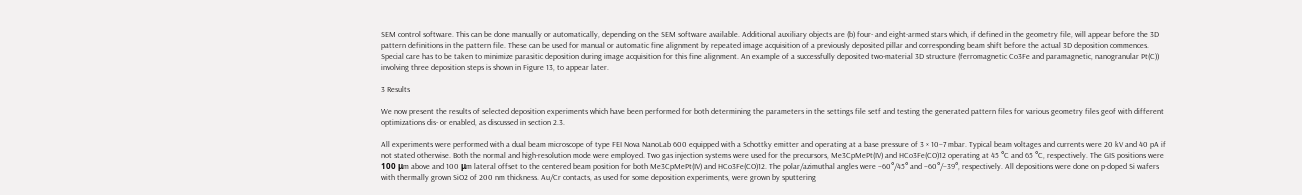SEM control software. This can be done manually or automatically, depending on the SEM software available. Additional auxiliary objects are (b) four- and eight-armed stars which, if defined in the geometry file, will appear before the 3D pattern definitions in the pattern file. These can be used for manual or automatic fine alignment by repeated image acquisition of a previously deposited pillar and corresponding beam shift before the actual 3D deposition commences. Special care has to be taken to minimize parasitic deposition during image acquisition for this fine alignment. An example of a successfully deposited two-material 3D structure (ferromagnetic Co3Fe and paramagnetic, nanogranular Pt(C)) involving three deposition steps is shown in Figure 13, to appear later.

3 Results

We now present the results of selected deposition experiments which have been performed for both determining the parameters in the settings file setf and testing the generated pattern files for various geometry files geof with different optimizations dis- or enabled, as discussed in section 2.3.

All experiments were performed with a dual beam microscope of type FEI Nova NanoLab 600 equipped with a Schottky emitter and operating at a base pressure of 3 × 10−7 mbar. Typical beam voltages and currents were 20 kV and 40 pA if not stated otherwise. Both the normal and high-resolution mode were employed. Two gas injection systems were used for the precursors, Me3CpMePt(IV) and HCo3Fe(CO)12 operating at 45 °C and 65 °C, respectively. The GIS positions were 100 μm above and 100 μm lateral offset to the centered beam position for both Me3CpMePt(IV) and HCo3Fe(CO)12. The polar/azimuthal angles were −60°/45° and −60°/−39°, respectively. All depositions were done on p-doped Si wafers with thermally grown SiO2 of 200 nm thickness. Au/Cr contacts, as used for some deposition experiments, were grown by sputtering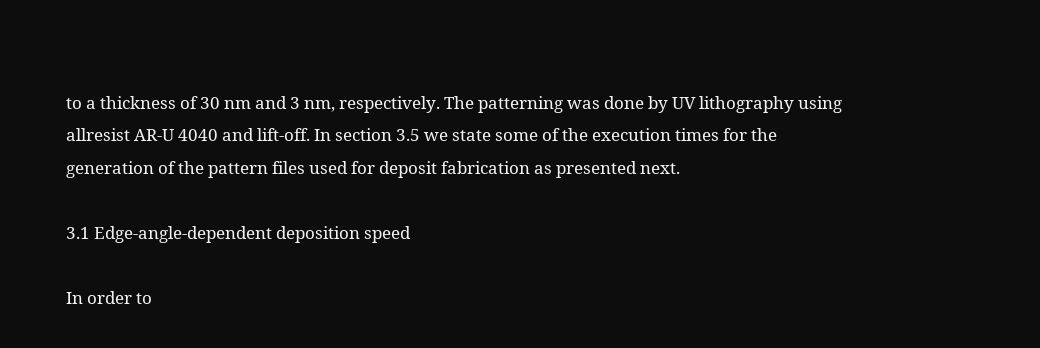to a thickness of 30 nm and 3 nm, respectively. The patterning was done by UV lithography using allresist AR-U 4040 and lift-off. In section 3.5 we state some of the execution times for the generation of the pattern files used for deposit fabrication as presented next.

3.1 Edge-angle-dependent deposition speed

In order to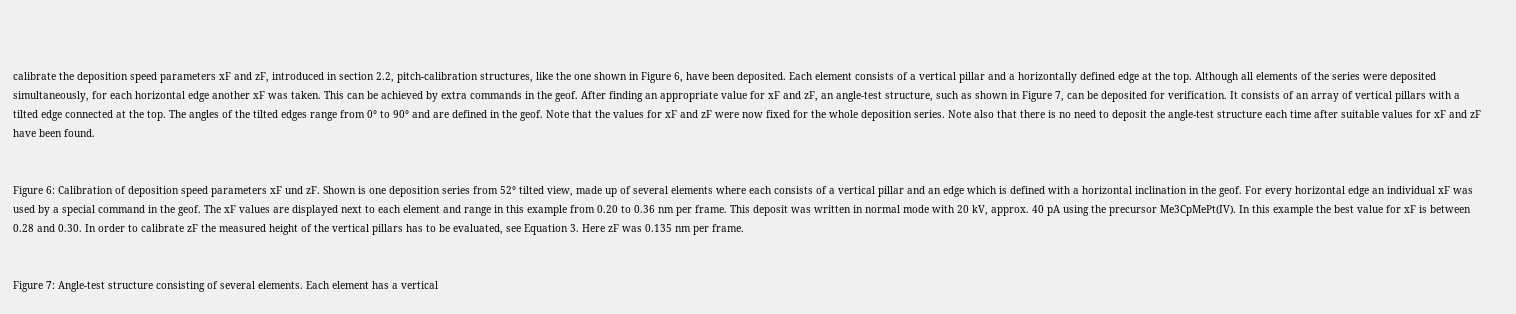calibrate the deposition speed parameters xF and zF, introduced in section 2.2, pitch-calibration structures, like the one shown in Figure 6, have been deposited. Each element consists of a vertical pillar and a horizontally defined edge at the top. Although all elements of the series were deposited simultaneously, for each horizontal edge another xF was taken. This can be achieved by extra commands in the geof. After finding an appropriate value for xF and zF, an angle-test structure, such as shown in Figure 7, can be deposited for verification. It consists of an array of vertical pillars with a tilted edge connected at the top. The angles of the tilted edges range from 0° to 90° and are defined in the geof. Note that the values for xF and zF were now fixed for the whole deposition series. Note also that there is no need to deposit the angle-test structure each time after suitable values for xF and zF have been found.


Figure 6: Calibration of deposition speed parameters xF und zF. Shown is one deposition series from 52° tilted view, made up of several elements where each consists of a vertical pillar and an edge which is defined with a horizontal inclination in the geof. For every horizontal edge an individual xF was used by a special command in the geof. The xF values are displayed next to each element and range in this example from 0.20 to 0.36 nm per frame. This deposit was written in normal mode with 20 kV, approx. 40 pA using the precursor Me3CpMePt(IV). In this example the best value for xF is between 0.28 and 0.30. In order to calibrate zF the measured height of the vertical pillars has to be evaluated, see Equation 3. Here zF was 0.135 nm per frame.


Figure 7: Angle-test structure consisting of several elements. Each element has a vertical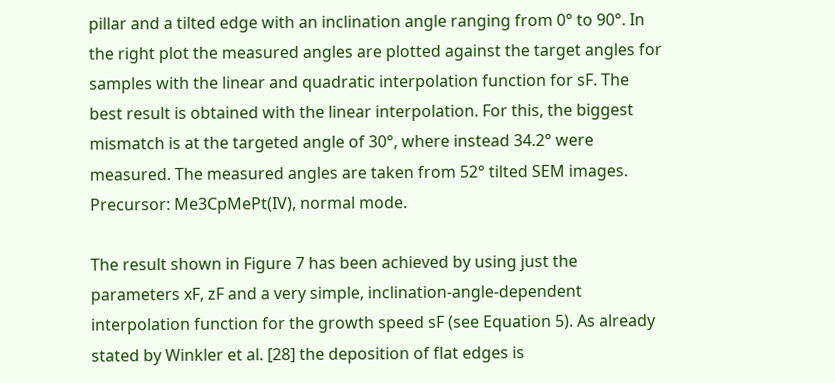pillar and a tilted edge with an inclination angle ranging from 0° to 90°. In the right plot the measured angles are plotted against the target angles for samples with the linear and quadratic interpolation function for sF. The best result is obtained with the linear interpolation. For this, the biggest mismatch is at the targeted angle of 30°, where instead 34.2° were measured. The measured angles are taken from 52° tilted SEM images. Precursor: Me3CpMePt(IV), normal mode.

The result shown in Figure 7 has been achieved by using just the parameters xF, zF and a very simple, inclination-angle-dependent interpolation function for the growth speed sF (see Equation 5). As already stated by Winkler et al. [28] the deposition of flat edges is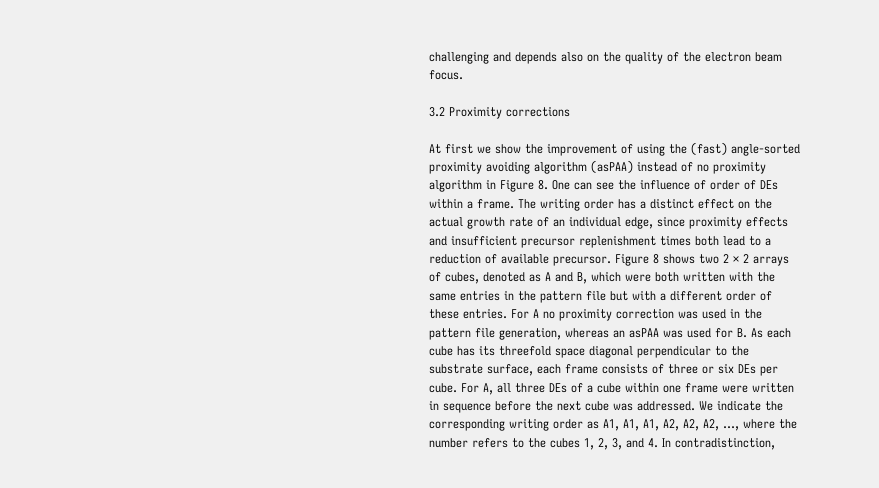challenging and depends also on the quality of the electron beam focus.

3.2 Proximity corrections

At first we show the improvement of using the (fast) angle-sorted proximity avoiding algorithm (asPAA) instead of no proximity algorithm in Figure 8. One can see the influence of order of DEs within a frame. The writing order has a distinct effect on the actual growth rate of an individual edge, since proximity effects and insufficient precursor replenishment times both lead to a reduction of available precursor. Figure 8 shows two 2 × 2 arrays of cubes, denoted as A and B, which were both written with the same entries in the pattern file but with a different order of these entries. For A no proximity correction was used in the pattern file generation, whereas an asPAA was used for B. As each cube has its threefold space diagonal perpendicular to the substrate surface, each frame consists of three or six DEs per cube. For A, all three DEs of a cube within one frame were written in sequence before the next cube was addressed. We indicate the corresponding writing order as A1, A1, A1, A2, A2, A2, …, where the number refers to the cubes 1, 2, 3, and 4. In contradistinction,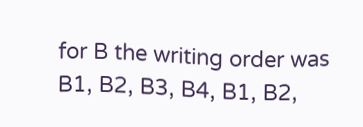for B the writing order was B1, B2, B3, B4, B1, B2,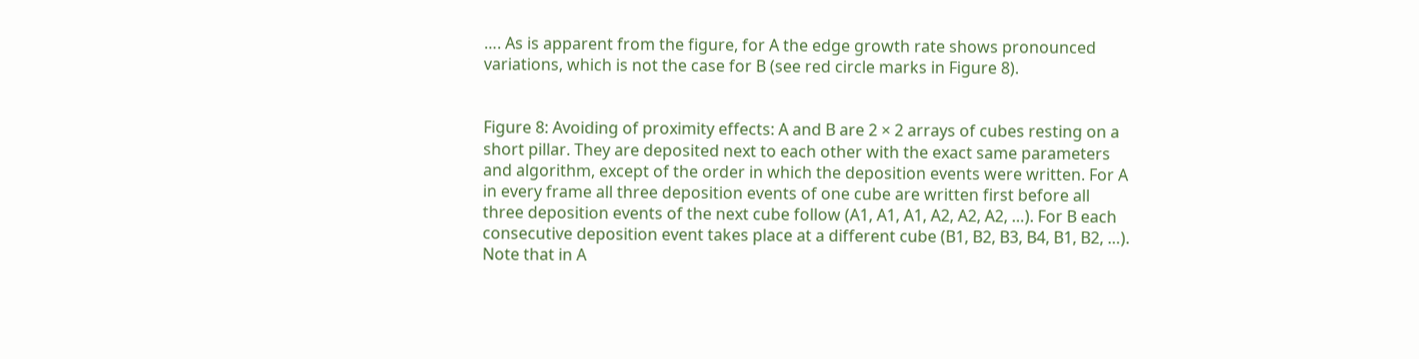…. As is apparent from the figure, for A the edge growth rate shows pronounced variations, which is not the case for B (see red circle marks in Figure 8).


Figure 8: Avoiding of proximity effects: A and B are 2 × 2 arrays of cubes resting on a short pillar. They are deposited next to each other with the exact same parameters and algorithm, except of the order in which the deposition events were written. For A in every frame all three deposition events of one cube are written first before all three deposition events of the next cube follow (A1, A1, A1, A2, A2, A2, …). For B each consecutive deposition event takes place at a different cube (B1, B2, B3, B4, B1, B2, …). Note that in A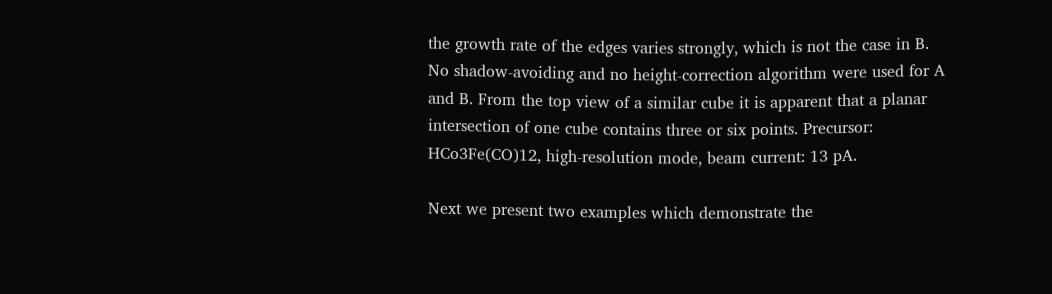the growth rate of the edges varies strongly, which is not the case in B. No shadow-avoiding and no height-correction algorithm were used for A and B. From the top view of a similar cube it is apparent that a planar intersection of one cube contains three or six points. Precursor: HCo3Fe(CO)12, high-resolution mode, beam current: 13 pA.

Next we present two examples which demonstrate the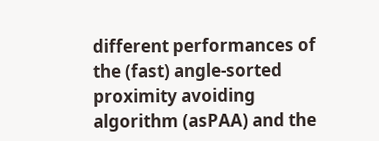different performances of the (fast) angle-sorted proximity avoiding algorithm (asPAA) and the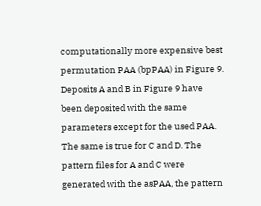computationally more expensive best permutation PAA (bpPAA) in Figure 9. Deposits A and B in Figure 9 have been deposited with the same parameters except for the used PAA. The same is true for C and D. The pattern files for A and C were generated with the asPAA, the pattern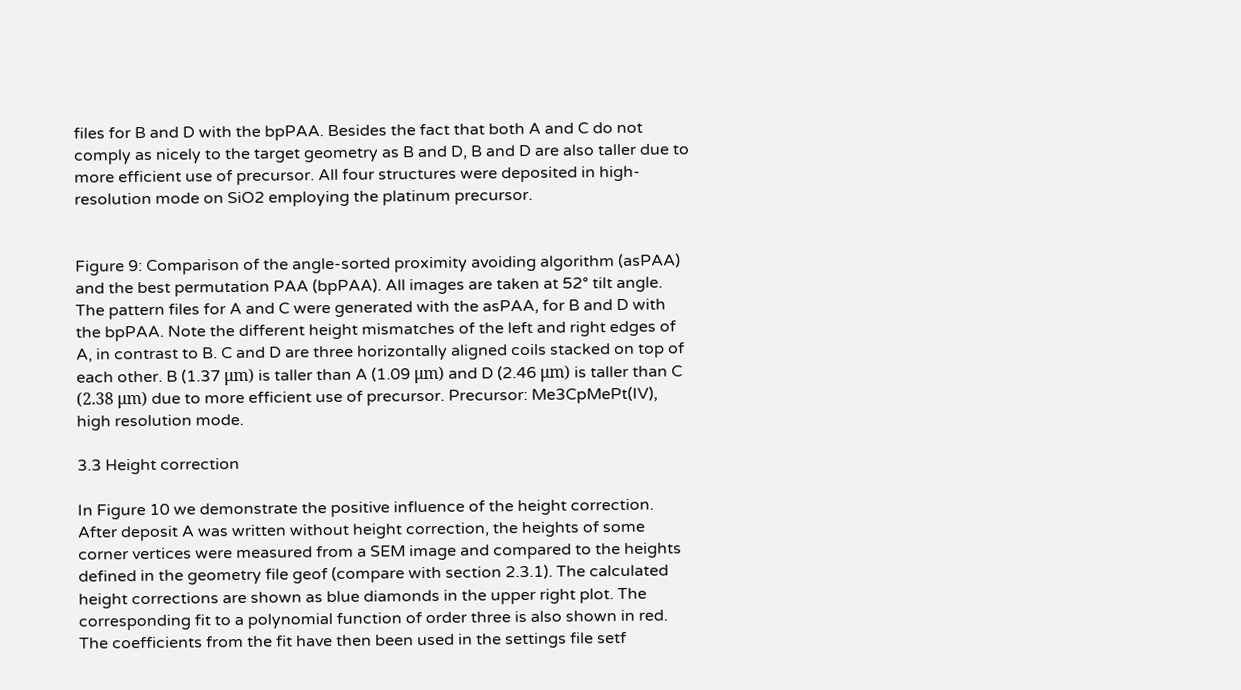files for B and D with the bpPAA. Besides the fact that both A and C do not comply as nicely to the target geometry as B and D, B and D are also taller due to more efficient use of precursor. All four structures were deposited in high-resolution mode on SiO2 employing the platinum precursor.


Figure 9: Comparison of the angle-sorted proximity avoiding algorithm (asPAA) and the best permutation PAA (bpPAA). All images are taken at 52° tilt angle. The pattern files for A and C were generated with the asPAA, for B and D with the bpPAA. Note the different height mismatches of the left and right edges of A, in contrast to B. C and D are three horizontally aligned coils stacked on top of each other. B (1.37 μm) is taller than A (1.09 μm) and D (2.46 μm) is taller than C (2.38 μm) due to more efficient use of precursor. Precursor: Me3CpMePt(IV), high resolution mode.

3.3 Height correction

In Figure 10 we demonstrate the positive influence of the height correction. After deposit A was written without height correction, the heights of some corner vertices were measured from a SEM image and compared to the heights defined in the geometry file geof (compare with section 2.3.1). The calculated height corrections are shown as blue diamonds in the upper right plot. The corresponding fit to a polynomial function of order three is also shown in red. The coefficients from the fit have then been used in the settings file setf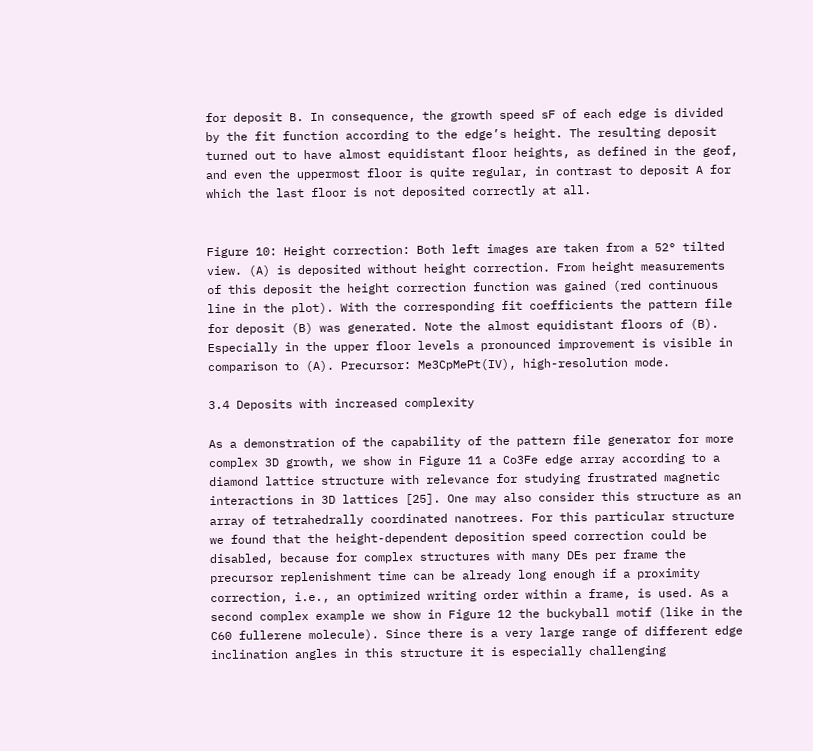for deposit B. In consequence, the growth speed sF of each edge is divided by the fit function according to the edge’s height. The resulting deposit turned out to have almost equidistant floor heights, as defined in the geof, and even the uppermost floor is quite regular, in contrast to deposit A for which the last floor is not deposited correctly at all.


Figure 10: Height correction: Both left images are taken from a 52° tilted view. (A) is deposited without height correction. From height measurements of this deposit the height correction function was gained (red continuous line in the plot). With the corresponding fit coefficients the pattern file for deposit (B) was generated. Note the almost equidistant floors of (B). Especially in the upper floor levels a pronounced improvement is visible in comparison to (A). Precursor: Me3CpMePt(IV), high-resolution mode.

3.4 Deposits with increased complexity

As a demonstration of the capability of the pattern file generator for more complex 3D growth, we show in Figure 11 a Co3Fe edge array according to a diamond lattice structure with relevance for studying frustrated magnetic interactions in 3D lattices [25]. One may also consider this structure as an array of tetrahedrally coordinated nanotrees. For this particular structure we found that the height-dependent deposition speed correction could be disabled, because for complex structures with many DEs per frame the precursor replenishment time can be already long enough if a proximity correction, i.e., an optimized writing order within a frame, is used. As a second complex example we show in Figure 12 the buckyball motif (like in the C60 fullerene molecule). Since there is a very large range of different edge inclination angles in this structure it is especially challenging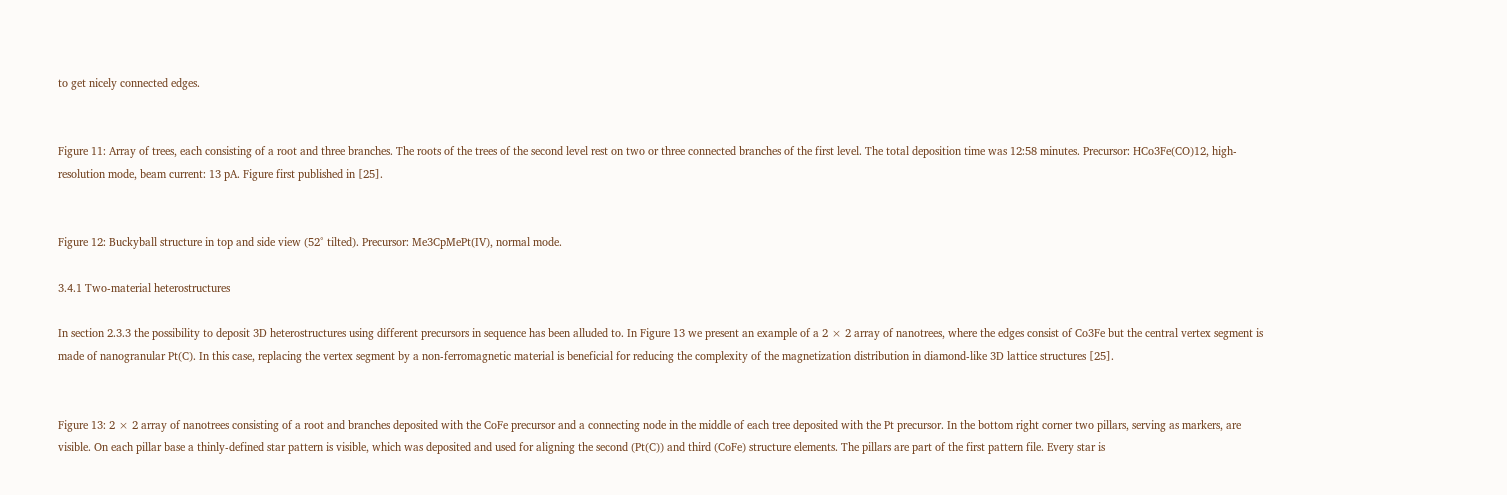to get nicely connected edges.


Figure 11: Array of trees, each consisting of a root and three branches. The roots of the trees of the second level rest on two or three connected branches of the first level. The total deposition time was 12:58 minutes. Precursor: HCo3Fe(CO)12, high-resolution mode, beam current: 13 pA. Figure first published in [25].


Figure 12: Buckyball structure in top and side view (52° tilted). Precursor: Me3CpMePt(IV), normal mode.

3.4.1 Two-material heterostructures

In section 2.3.3 the possibility to deposit 3D heterostructures using different precursors in sequence has been alluded to. In Figure 13 we present an example of a 2 × 2 array of nanotrees, where the edges consist of Co3Fe but the central vertex segment is made of nanogranular Pt(C). In this case, replacing the vertex segment by a non-ferromagnetic material is beneficial for reducing the complexity of the magnetization distribution in diamond-like 3D lattice structures [25].


Figure 13: 2 × 2 array of nanotrees consisting of a root and branches deposited with the CoFe precursor and a connecting node in the middle of each tree deposited with the Pt precursor. In the bottom right corner two pillars, serving as markers, are visible. On each pillar base a thinly-defined star pattern is visible, which was deposited and used for aligning the second (Pt(C)) and third (CoFe) structure elements. The pillars are part of the first pattern file. Every star is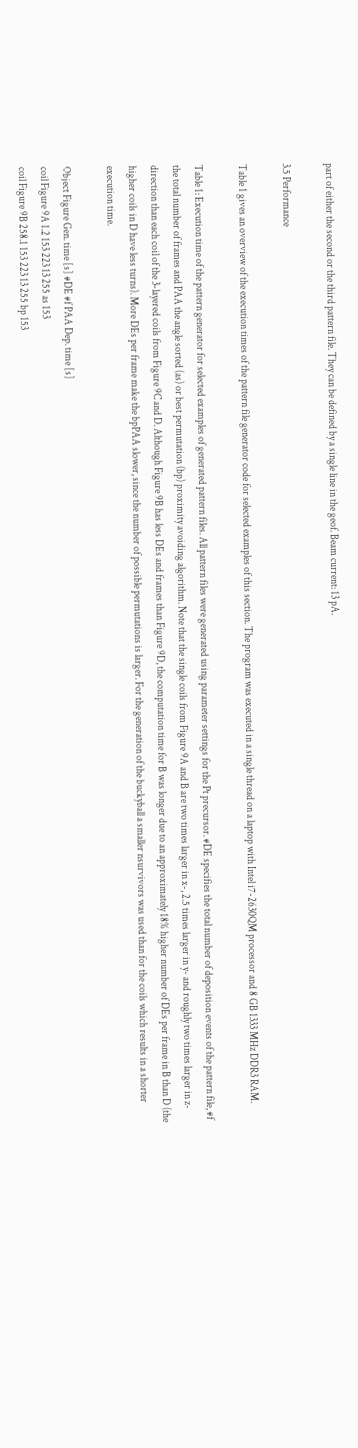part of either the second or the third pattern file. They can be defined by a single line in the geof. Beam current: 13 pA.

3.5 Performance

Table 1 gives an overview of the execution times of the pattern file generator code for selected examples of this section. The program was executed in a single thread on a laptop with Intel i7-2630QM processor and 8 GB 1333 MHz DDR3 RAM.

Table 1: Execution time of the pattern generator for selected examples of generated pattern files. All pattern files were generated using parameter settings for the Pt precursor. #DE specifies the total number of deposition events of the pattern file, #f the total number of frames and PAA the angle sorted (as) or best permutation (bp) proximity avoiding algorithm. Note that the single coils from Figure 9A and B are two times larger in x-, 2.5 times larger in y- and roughly two times larger in z-direction than each coil of the 3-layered coils from Figure 9C and D. Although Figure 9B has less DEs and frames than Figure 9D, the computation time for B was longer due to an approximately 18% higher number of DEs per frame in B than D (the higher coils in D have less turns). More DEs per frame make the bpPAA slower, since the number of possible permutations is larger. For the generation of the buckyball a smaller nsurvivors was used than for the coils which results in a shorter execution time.

Object Figure Gen. time [s] #DE #f PAA Dep. time [s]
coil Figure 9A 1.2 153 223 13 255 as 153
coil Figure 9B 258.1 153 223 13 255 bp 153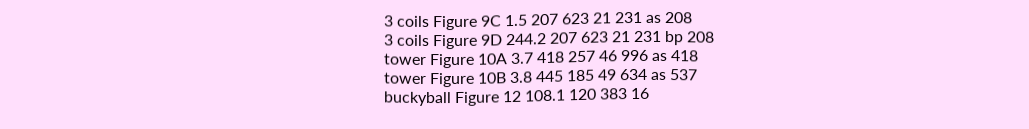3 coils Figure 9C 1.5 207 623 21 231 as 208
3 coils Figure 9D 244.2 207 623 21 231 bp 208
tower Figure 10A 3.7 418 257 46 996 as 418
tower Figure 10B 3.8 445 185 49 634 as 537
buckyball Figure 12 108.1 120 383 16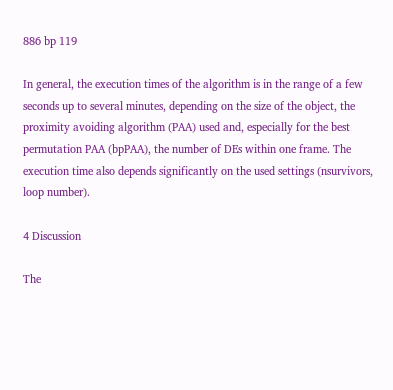886 bp 119

In general, the execution times of the algorithm is in the range of a few seconds up to several minutes, depending on the size of the object, the proximity avoiding algorithm (PAA) used and, especially for the best permutation PAA (bpPAA), the number of DEs within one frame. The execution time also depends significantly on the used settings (nsurvivors, loop number).

4 Discussion

The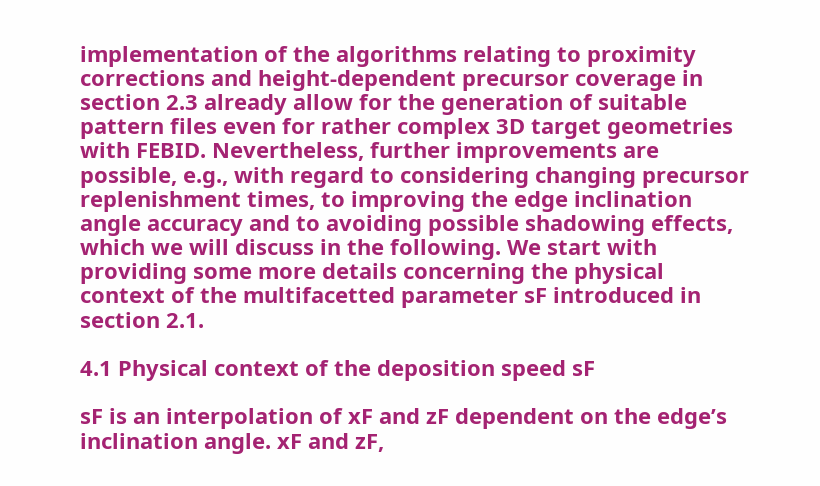implementation of the algorithms relating to proximity corrections and height-dependent precursor coverage in section 2.3 already allow for the generation of suitable pattern files even for rather complex 3D target geometries with FEBID. Nevertheless, further improvements are possible, e.g., with regard to considering changing precursor replenishment times, to improving the edge inclination angle accuracy and to avoiding possible shadowing effects, which we will discuss in the following. We start with providing some more details concerning the physical context of the multifacetted parameter sF introduced in section 2.1.

4.1 Physical context of the deposition speed sF

sF is an interpolation of xF and zF dependent on the edge’s inclination angle. xF and zF,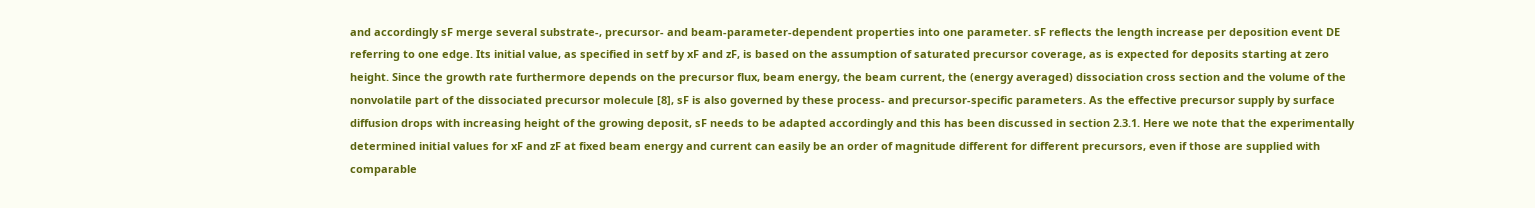and accordingly sF merge several substrate-, precursor- and beam-parameter-dependent properties into one parameter. sF reflects the length increase per deposition event DE referring to one edge. Its initial value, as specified in setf by xF and zF, is based on the assumption of saturated precursor coverage, as is expected for deposits starting at zero height. Since the growth rate furthermore depends on the precursor flux, beam energy, the beam current, the (energy averaged) dissociation cross section and the volume of the nonvolatile part of the dissociated precursor molecule [8], sF is also governed by these process- and precursor-specific parameters. As the effective precursor supply by surface diffusion drops with increasing height of the growing deposit, sF needs to be adapted accordingly and this has been discussed in section 2.3.1. Here we note that the experimentally determined initial values for xF and zF at fixed beam energy and current can easily be an order of magnitude different for different precursors, even if those are supplied with comparable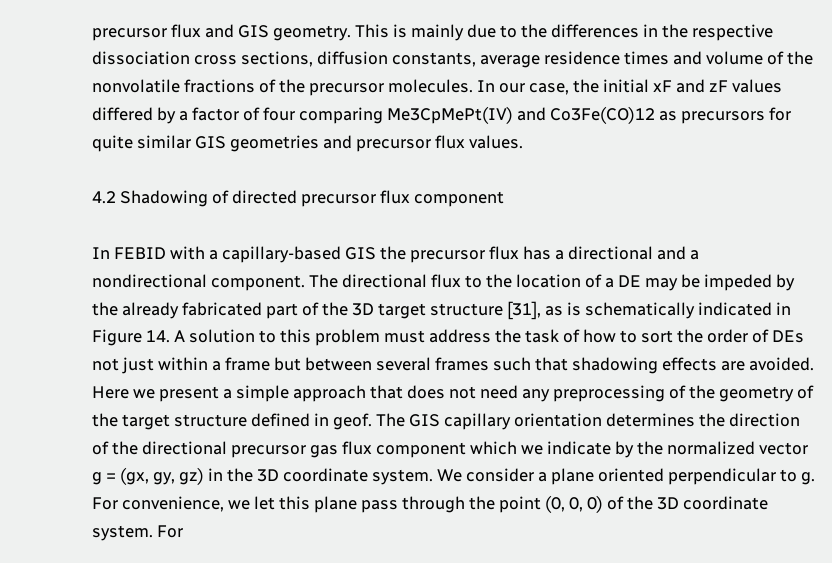precursor flux and GIS geometry. This is mainly due to the differences in the respective dissociation cross sections, diffusion constants, average residence times and volume of the nonvolatile fractions of the precursor molecules. In our case, the initial xF and zF values differed by a factor of four comparing Me3CpMePt(IV) and Co3Fe(CO)12 as precursors for quite similar GIS geometries and precursor flux values.

4.2 Shadowing of directed precursor flux component

In FEBID with a capillary-based GIS the precursor flux has a directional and a nondirectional component. The directional flux to the location of a DE may be impeded by the already fabricated part of the 3D target structure [31], as is schematically indicated in Figure 14. A solution to this problem must address the task of how to sort the order of DEs not just within a frame but between several frames such that shadowing effects are avoided. Here we present a simple approach that does not need any preprocessing of the geometry of the target structure defined in geof. The GIS capillary orientation determines the direction of the directional precursor gas flux component which we indicate by the normalized vector g = (gx, gy, gz) in the 3D coordinate system. We consider a plane oriented perpendicular to g. For convenience, we let this plane pass through the point (0, 0, 0) of the 3D coordinate system. For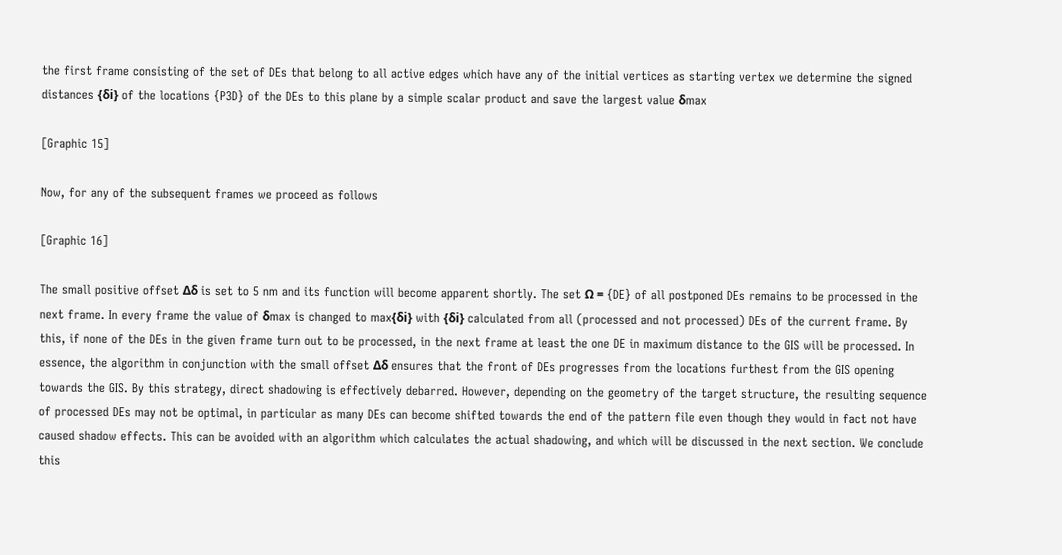the first frame consisting of the set of DEs that belong to all active edges which have any of the initial vertices as starting vertex we determine the signed distances {δi} of the locations {P3D} of the DEs to this plane by a simple scalar product and save the largest value δmax

[Graphic 15]

Now, for any of the subsequent frames we proceed as follows

[Graphic 16]

The small positive offset Δδ is set to 5 nm and its function will become apparent shortly. The set Ω = {DE} of all postponed DEs remains to be processed in the next frame. In every frame the value of δmax is changed to max{δi} with {δi} calculated from all (processed and not processed) DEs of the current frame. By this, if none of the DEs in the given frame turn out to be processed, in the next frame at least the one DE in maximum distance to the GIS will be processed. In essence, the algorithm in conjunction with the small offset Δδ ensures that the front of DEs progresses from the locations furthest from the GIS opening towards the GIS. By this strategy, direct shadowing is effectively debarred. However, depending on the geometry of the target structure, the resulting sequence of processed DEs may not be optimal, in particular as many DEs can become shifted towards the end of the pattern file even though they would in fact not have caused shadow effects. This can be avoided with an algorithm which calculates the actual shadowing, and which will be discussed in the next section. We conclude this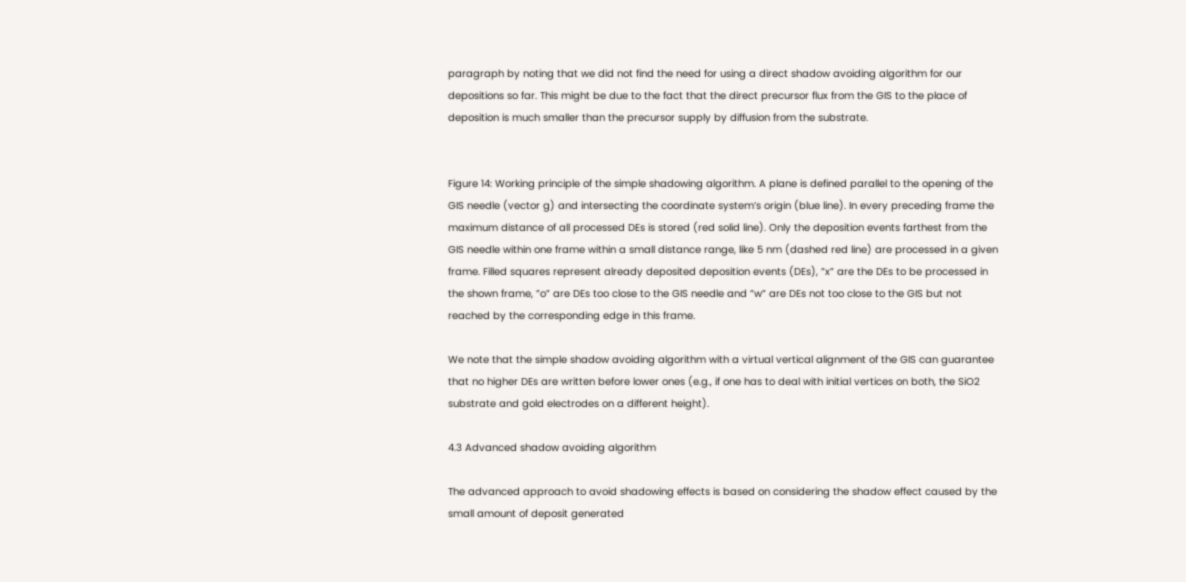paragraph by noting that we did not find the need for using a direct shadow avoiding algorithm for our depositions so far. This might be due to the fact that the direct precursor flux from the GIS to the place of deposition is much smaller than the precursor supply by diffusion from the substrate.


Figure 14: Working principle of the simple shadowing algorithm. A plane is defined parallel to the opening of the GIS needle (vector g) and intersecting the coordinate system’s origin (blue line). In every preceding frame the maximum distance of all processed DEs is stored (red solid line). Only the deposition events farthest from the GIS needle within one frame within a small distance range, like 5 nm (dashed red line) are processed in a given frame. Filled squares represent already deposited deposition events (DEs), ”x” are the DEs to be processed in the shown frame, ”o” are DEs too close to the GIS needle and ”w” are DEs not too close to the GIS but not reached by the corresponding edge in this frame.

We note that the simple shadow avoiding algorithm with a virtual vertical alignment of the GIS can guarantee that no higher DEs are written before lower ones (e.g., if one has to deal with initial vertices on both, the SiO2 substrate and gold electrodes on a different height).

4.3 Advanced shadow avoiding algorithm

The advanced approach to avoid shadowing effects is based on considering the shadow effect caused by the small amount of deposit generated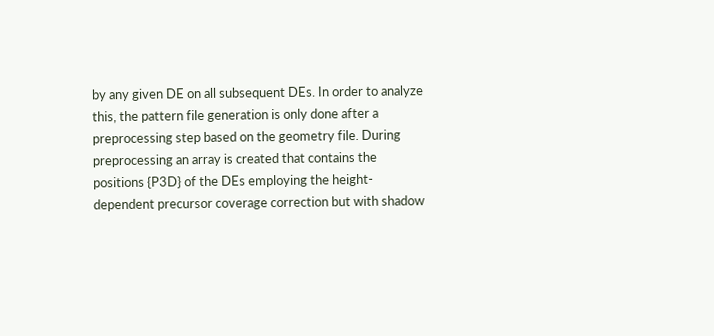by any given DE on all subsequent DEs. In order to analyze this, the pattern file generation is only done after a preprocessing step based on the geometry file. During preprocessing an array is created that contains the positions {P3D} of the DEs employing the height-dependent precursor coverage correction but with shadow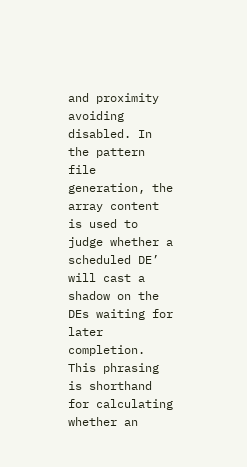and proximity avoiding disabled. In the pattern file generation, the array content is used to judge whether a scheduled DE’ will cast a shadow on the DEs waiting for later completion. This phrasing is shorthand for calculating whether an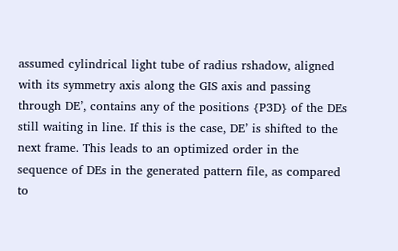assumed cylindrical light tube of radius rshadow, aligned with its symmetry axis along the GIS axis and passing through DE’, contains any of the positions {P3D} of the DEs still waiting in line. If this is the case, DE’ is shifted to the next frame. This leads to an optimized order in the sequence of DEs in the generated pattern file, as compared to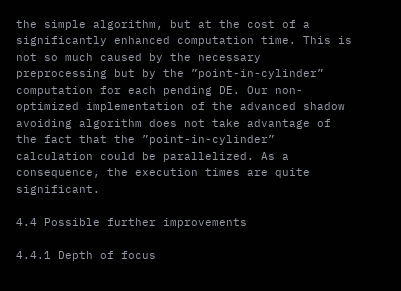the simple algorithm, but at the cost of a significantly enhanced computation time. This is not so much caused by the necessary preprocessing but by the ”point-in-cylinder” computation for each pending DE. Our non-optimized implementation of the advanced shadow avoiding algorithm does not take advantage of the fact that the ”point-in-cylinder” calculation could be parallelized. As a consequence, the execution times are quite significant.

4.4 Possible further improvements

4.4.1 Depth of focus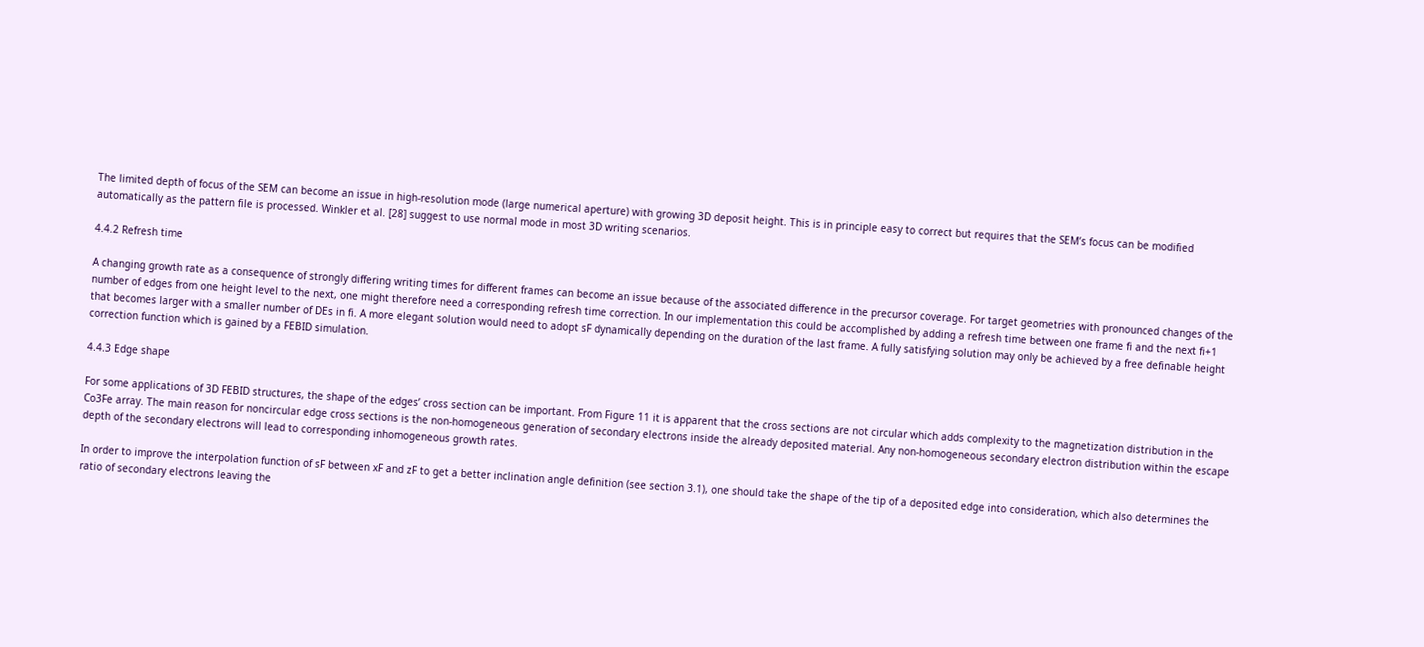The limited depth of focus of the SEM can become an issue in high-resolution mode (large numerical aperture) with growing 3D deposit height. This is in principle easy to correct but requires that the SEM’s focus can be modified automatically as the pattern file is processed. Winkler et al. [28] suggest to use normal mode in most 3D writing scenarios.

4.4.2 Refresh time

A changing growth rate as a consequence of strongly differing writing times for different frames can become an issue because of the associated difference in the precursor coverage. For target geometries with pronounced changes of the number of edges from one height level to the next, one might therefore need a corresponding refresh time correction. In our implementation this could be accomplished by adding a refresh time between one frame fi and the next fi+1 that becomes larger with a smaller number of DEs in fi. A more elegant solution would need to adopt sF dynamically depending on the duration of the last frame. A fully satisfying solution may only be achieved by a free definable height correction function which is gained by a FEBID simulation.

4.4.3 Edge shape

For some applications of 3D FEBID structures, the shape of the edges’ cross section can be important. From Figure 11 it is apparent that the cross sections are not circular which adds complexity to the magnetization distribution in the Co3Fe array. The main reason for noncircular edge cross sections is the non-homogeneous generation of secondary electrons inside the already deposited material. Any non-homogeneous secondary electron distribution within the escape depth of the secondary electrons will lead to corresponding inhomogeneous growth rates.

In order to improve the interpolation function of sF between xF and zF to get a better inclination angle definition (see section 3.1), one should take the shape of the tip of a deposited edge into consideration, which also determines the ratio of secondary electrons leaving the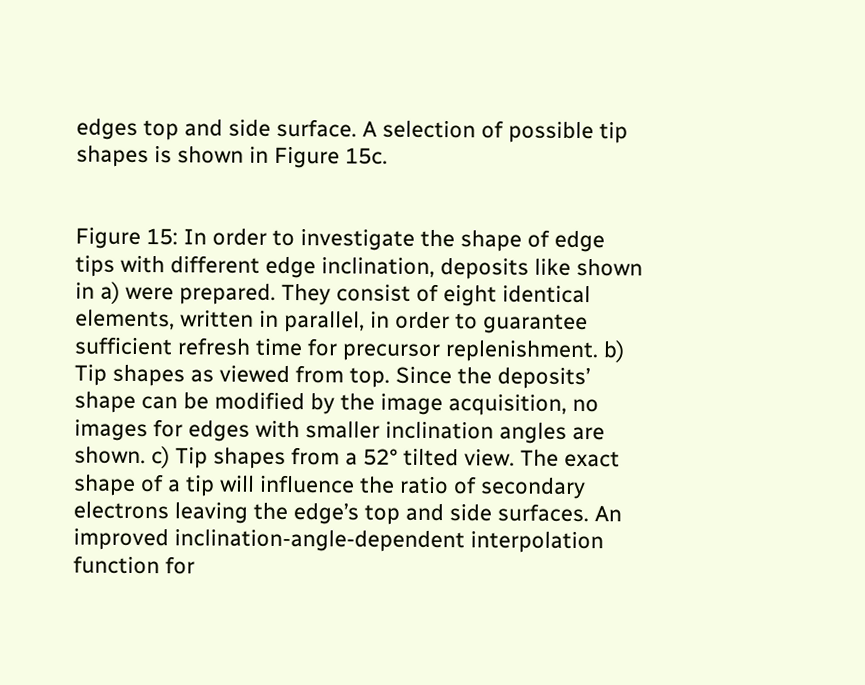edges top and side surface. A selection of possible tip shapes is shown in Figure 15c.


Figure 15: In order to investigate the shape of edge tips with different edge inclination, deposits like shown in a) were prepared. They consist of eight identical elements, written in parallel, in order to guarantee sufficient refresh time for precursor replenishment. b) Tip shapes as viewed from top. Since the deposits’ shape can be modified by the image acquisition, no images for edges with smaller inclination angles are shown. c) Tip shapes from a 52° tilted view. The exact shape of a tip will influence the ratio of secondary electrons leaving the edge’s top and side surfaces. An improved inclination-angle-dependent interpolation function for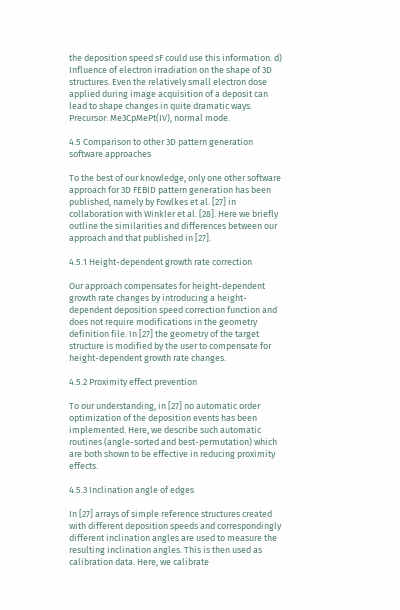the deposition speed sF could use this information. d) Influence of electron irradiation on the shape of 3D structures. Even the relatively small electron dose applied during image acquisition of a deposit can lead to shape changes in quite dramatic ways. Precursor: Me3CpMePt(IV), normal mode.

4.5 Comparison to other 3D pattern generation software approaches

To the best of our knowledge, only one other software approach for 3D FEBID pattern generation has been published, namely by Fowlkes et al. [27] in collaboration with Winkler et al. [28]. Here we briefly outline the similarities and differences between our approach and that published in [27].

4.5.1 Height-dependent growth rate correction

Our approach compensates for height-dependent growth rate changes by introducing a height-dependent deposition speed correction function and does not require modifications in the geometry definition file. In [27] the geometry of the target structure is modified by the user to compensate for height-dependent growth rate changes.

4.5.2 Proximity effect prevention

To our understanding, in [27] no automatic order optimization of the deposition events has been implemented. Here, we describe such automatic routines (angle-sorted and best-permutation) which are both shown to be effective in reducing proximity effects.

4.5.3 Inclination angle of edges

In [27] arrays of simple reference structures created with different deposition speeds and correspondingly different inclination angles are used to measure the resulting inclination angles. This is then used as calibration data. Here, we calibrate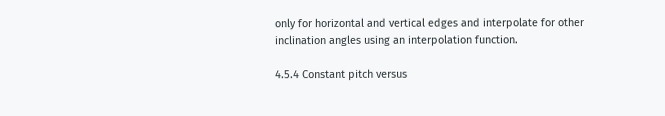only for horizontal and vertical edges and interpolate for other inclination angles using an interpolation function.

4.5.4 Constant pitch versus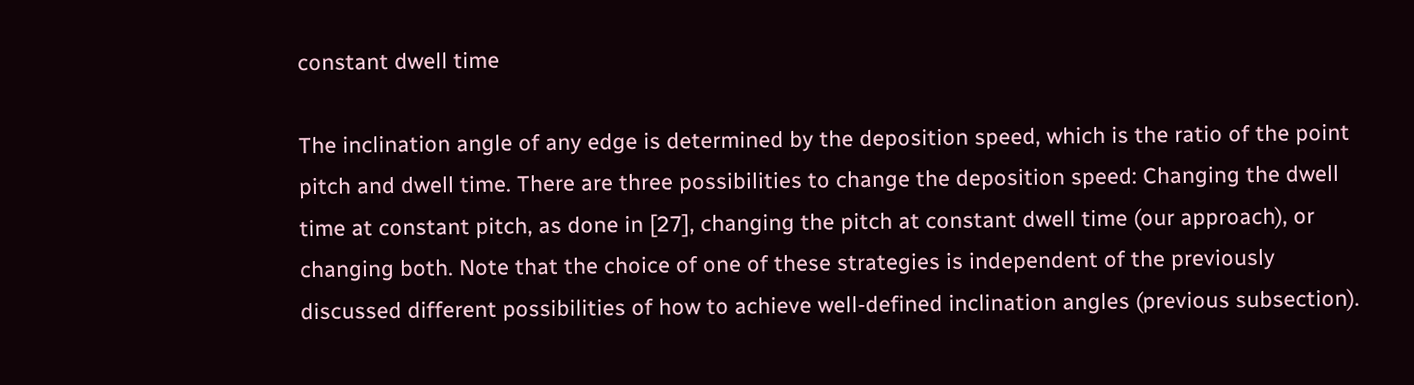constant dwell time

The inclination angle of any edge is determined by the deposition speed, which is the ratio of the point pitch and dwell time. There are three possibilities to change the deposition speed: Changing the dwell time at constant pitch, as done in [27], changing the pitch at constant dwell time (our approach), or changing both. Note that the choice of one of these strategies is independent of the previously discussed different possibilities of how to achieve well-defined inclination angles (previous subsection).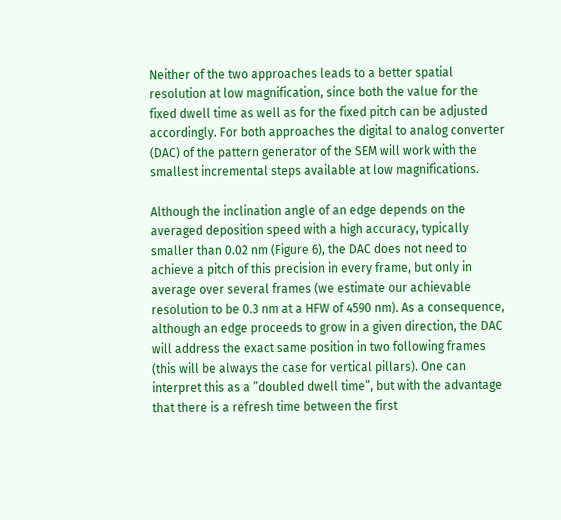Neither of the two approaches leads to a better spatial resolution at low magnification, since both the value for the fixed dwell time as well as for the fixed pitch can be adjusted accordingly. For both approaches the digital to analog converter (DAC) of the pattern generator of the SEM will work with the smallest incremental steps available at low magnifications.

Although the inclination angle of an edge depends on the averaged deposition speed with a high accuracy, typically smaller than 0.02 nm (Figure 6), the DAC does not need to achieve a pitch of this precision in every frame, but only in average over several frames (we estimate our achievable resolution to be 0.3 nm at a HFW of 4590 nm). As a consequence, although an edge proceeds to grow in a given direction, the DAC will address the exact same position in two following frames (this will be always the case for vertical pillars). One can interpret this as a ”doubled dwell time”, but with the advantage that there is a refresh time between the first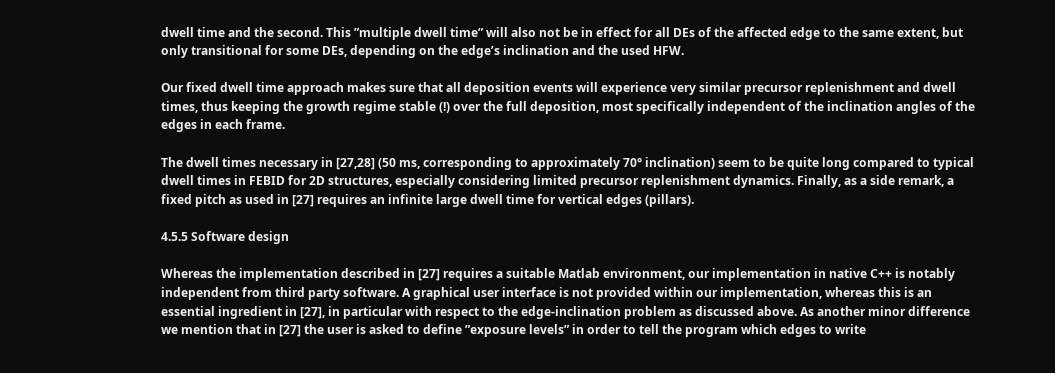dwell time and the second. This ”multiple dwell time” will also not be in effect for all DEs of the affected edge to the same extent, but only transitional for some DEs, depending on the edge’s inclination and the used HFW.

Our fixed dwell time approach makes sure that all deposition events will experience very similar precursor replenishment and dwell times, thus keeping the growth regime stable (!) over the full deposition, most specifically independent of the inclination angles of the edges in each frame.

The dwell times necessary in [27,28] (50 ms, corresponding to approximately 70° inclination) seem to be quite long compared to typical dwell times in FEBID for 2D structures, especially considering limited precursor replenishment dynamics. Finally, as a side remark, a fixed pitch as used in [27] requires an infinite large dwell time for vertical edges (pillars).

4.5.5 Software design

Whereas the implementation described in [27] requires a suitable Matlab environment, our implementation in native C++ is notably independent from third party software. A graphical user interface is not provided within our implementation, whereas this is an essential ingredient in [27], in particular with respect to the edge-inclination problem as discussed above. As another minor difference we mention that in [27] the user is asked to define ”exposure levels” in order to tell the program which edges to write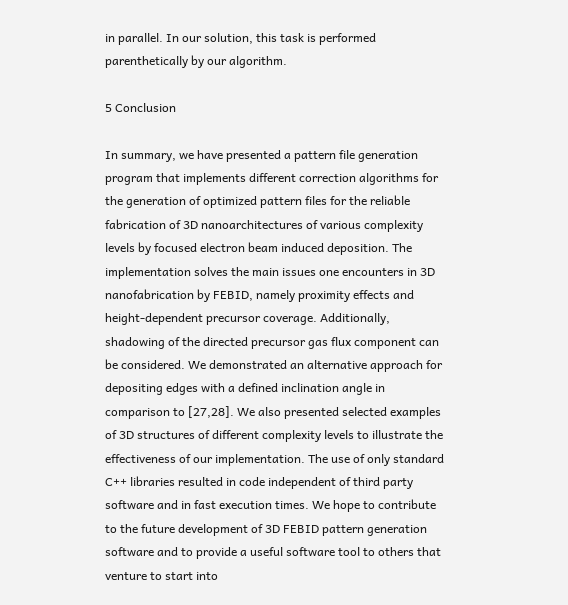in parallel. In our solution, this task is performed parenthetically by our algorithm.

5 Conclusion

In summary, we have presented a pattern file generation program that implements different correction algorithms for the generation of optimized pattern files for the reliable fabrication of 3D nanoarchitectures of various complexity levels by focused electron beam induced deposition. The implementation solves the main issues one encounters in 3D nanofabrication by FEBID, namely proximity effects and height-dependent precursor coverage. Additionally, shadowing of the directed precursor gas flux component can be considered. We demonstrated an alternative approach for depositing edges with a defined inclination angle in comparison to [27,28]. We also presented selected examples of 3D structures of different complexity levels to illustrate the effectiveness of our implementation. The use of only standard C++ libraries resulted in code independent of third party software and in fast execution times. We hope to contribute to the future development of 3D FEBID pattern generation software and to provide a useful software tool to others that venture to start into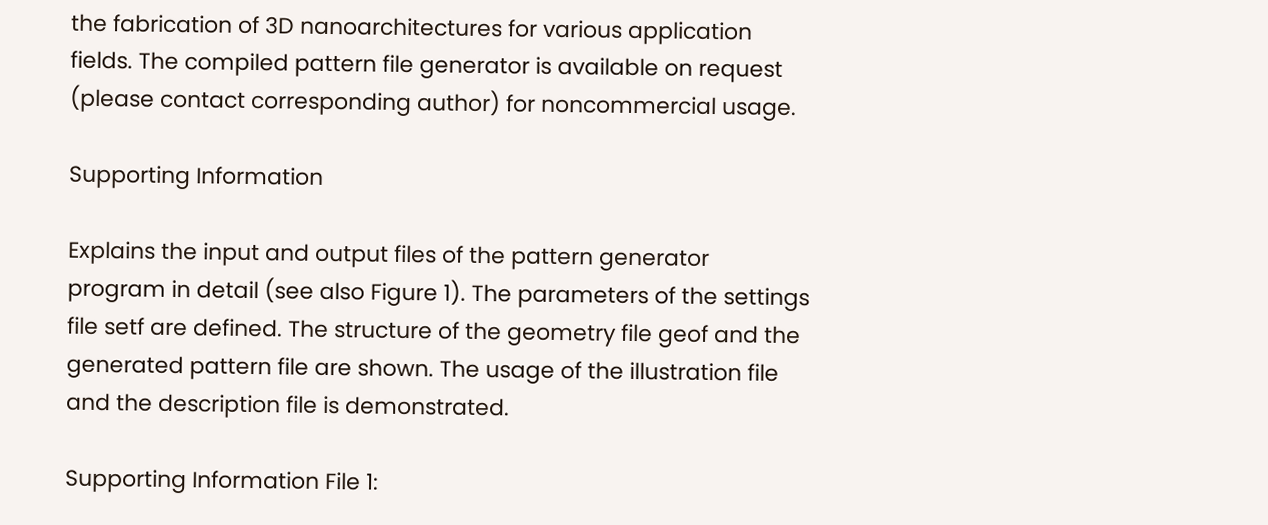the fabrication of 3D nanoarchitectures for various application fields. The compiled pattern file generator is available on request (please contact corresponding author) for noncommercial usage.

Supporting Information

Explains the input and output files of the pattern generator program in detail (see also Figure 1). The parameters of the settings file setf are defined. The structure of the geometry file geof and the generated pattern file are shown. The usage of the illustration file and the description file is demonstrated.

Supporting Information File 1: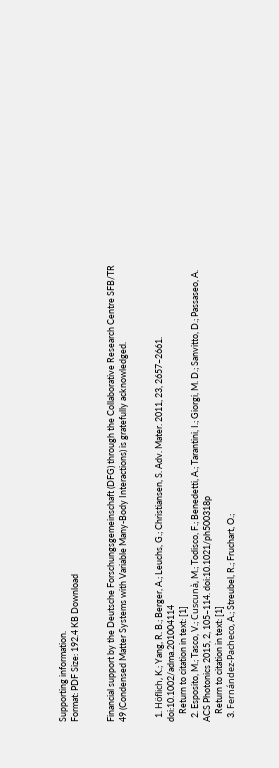Supporting information.
Format: PDF Size: 192.4 KB Download


Financial support by the Deutsche Forschungsgemeinschaft (DFG) through the Collaborative Research Centre SFB/TR 49 (Condensed Matter Systems with Variable Many-Body Interactions) is gratefully acknowledged.


  1. Höflich, K.; Yang, R. B.; Berger, A.; Leuchs, G.; Christiansen, S. Adv. Mater. 2011, 23, 2657–2661. doi:10.1002/adma.201004114
    Return to citation in text: [1]
  2. Esposito, M.; Tasco, V.; Cuscunà, M.; Todisco, F.; Benedetti, A.; Tarantini, I.; Giorgi, M. D.; Sanvitto, D.; Passaseo, A. ACS Photonics 2015, 2, 105–114. doi:10.1021/ph500318p
    Return to citation in text: [1]
  3. Fernández-Pacheco, A.; Streubel, R.; Fruchart, O.;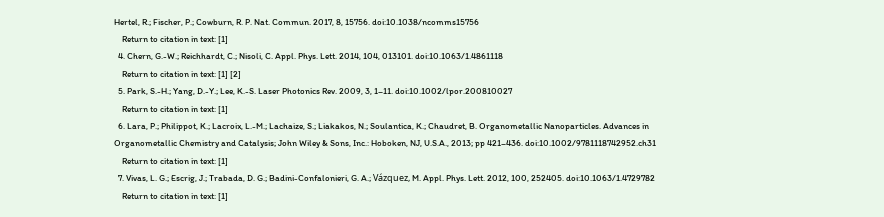Hertel, R.; Fischer, P.; Cowburn, R. P. Nat. Commun. 2017, 8, 15756. doi:10.1038/ncomms15756
    Return to citation in text: [1]
  4. Chern, G.-W.; Reichhardt, C.; Nisoli, C. Appl. Phys. Lett. 2014, 104, 013101. doi:10.1063/1.4861118
    Return to citation in text: [1] [2]
  5. Park, S.-H.; Yang, D.-Y.; Lee, K.-S. Laser Photonics Rev. 2009, 3, 1–11. doi:10.1002/lpor.200810027
    Return to citation in text: [1]
  6. Lara, P.; Philippot, K.; Lacroix, L.-M.; Lachaize, S.; Liakakos, N.; Soulantica, K.; Chaudret, B. Organometallic Nanoparticles. Advances in Organometallic Chemistry and Catalysis; John Wiley & Sons, Inc.: Hoboken, NJ, U.S.A., 2013; pp 421–436. doi:10.1002/9781118742952.ch31
    Return to citation in text: [1]
  7. Vivas, L. G.; Escrig, J.; Trabada, D. G.; Badini-Confalonieri, G. A.; Vázquez, M. Appl. Phys. Lett. 2012, 100, 252405. doi:10.1063/1.4729782
    Return to citation in text: [1]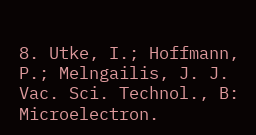8. Utke, I.; Hoffmann, P.; Melngailis, J. J. Vac. Sci. Technol., B: Microelectron.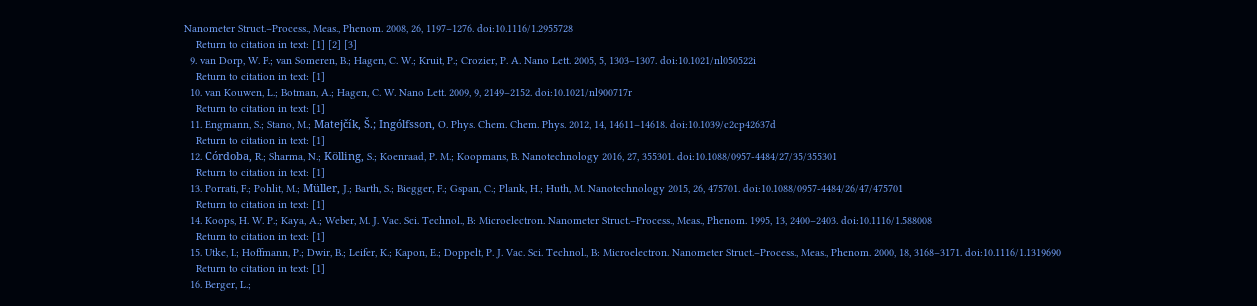Nanometer Struct.–Process., Meas., Phenom. 2008, 26, 1197–1276. doi:10.1116/1.2955728
    Return to citation in text: [1] [2] [3]
  9. van Dorp, W. F.; van Someren, B.; Hagen, C. W.; Kruit, P.; Crozier, P. A. Nano Lett. 2005, 5, 1303–1307. doi:10.1021/nl050522i
    Return to citation in text: [1]
  10. van Kouwen, L.; Botman, A.; Hagen, C. W. Nano Lett. 2009, 9, 2149–2152. doi:10.1021/nl900717r
    Return to citation in text: [1]
  11. Engmann, S.; Stano, M.; Matejčík, Š.; Ingólfsson, O. Phys. Chem. Chem. Phys. 2012, 14, 14611–14618. doi:10.1039/c2cp42637d
    Return to citation in text: [1]
  12. Córdoba, R.; Sharma, N.; Kölling, S.; Koenraad, P. M.; Koopmans, B. Nanotechnology 2016, 27, 355301. doi:10.1088/0957-4484/27/35/355301
    Return to citation in text: [1]
  13. Porrati, F.; Pohlit, M.; Müller, J.; Barth, S.; Biegger, F.; Gspan, C.; Plank, H.; Huth, M. Nanotechnology 2015, 26, 475701. doi:10.1088/0957-4484/26/47/475701
    Return to citation in text: [1]
  14. Koops, H. W. P.; Kaya, A.; Weber, M. J. Vac. Sci. Technol., B: Microelectron. Nanometer Struct.–Process., Meas., Phenom. 1995, 13, 2400–2403. doi:10.1116/1.588008
    Return to citation in text: [1]
  15. Utke, I.; Hoffmann, P.; Dwir, B.; Leifer, K.; Kapon, E.; Doppelt, P. J. Vac. Sci. Technol., B: Microelectron. Nanometer Struct.–Process., Meas., Phenom. 2000, 18, 3168–3171. doi:10.1116/1.1319690
    Return to citation in text: [1]
  16. Berger, L.;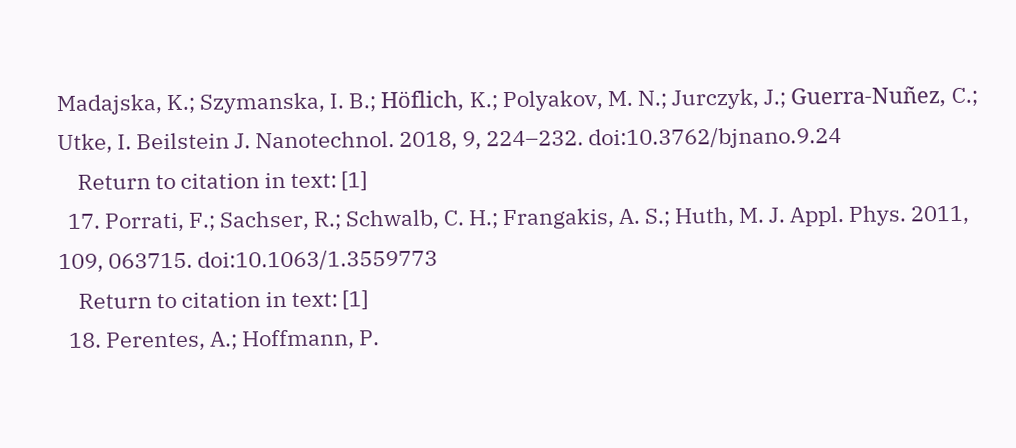Madajska, K.; Szymanska, I. B.; Höflich, K.; Polyakov, M. N.; Jurczyk, J.; Guerra-Nuñez, C.; Utke, I. Beilstein J. Nanotechnol. 2018, 9, 224–232. doi:10.3762/bjnano.9.24
    Return to citation in text: [1]
  17. Porrati, F.; Sachser, R.; Schwalb, C. H.; Frangakis, A. S.; Huth, M. J. Appl. Phys. 2011, 109, 063715. doi:10.1063/1.3559773
    Return to citation in text: [1]
  18. Perentes, A.; Hoffmann, P.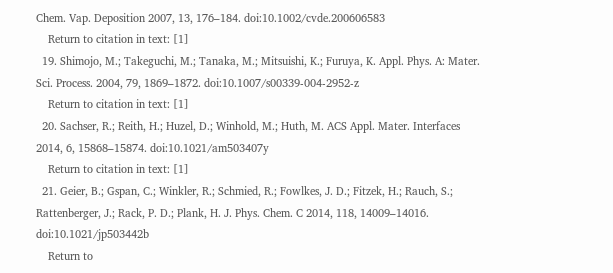Chem. Vap. Deposition 2007, 13, 176–184. doi:10.1002/cvde.200606583
    Return to citation in text: [1]
  19. Shimojo, M.; Takeguchi, M.; Tanaka, M.; Mitsuishi, K.; Furuya, K. Appl. Phys. A: Mater. Sci. Process. 2004, 79, 1869–1872. doi:10.1007/s00339-004-2952-z
    Return to citation in text: [1]
  20. Sachser, R.; Reith, H.; Huzel, D.; Winhold, M.; Huth, M. ACS Appl. Mater. Interfaces 2014, 6, 15868–15874. doi:10.1021/am503407y
    Return to citation in text: [1]
  21. Geier, B.; Gspan, C.; Winkler, R.; Schmied, R.; Fowlkes, J. D.; Fitzek, H.; Rauch, S.; Rattenberger, J.; Rack, P. D.; Plank, H. J. Phys. Chem. C 2014, 118, 14009–14016. doi:10.1021/jp503442b
    Return to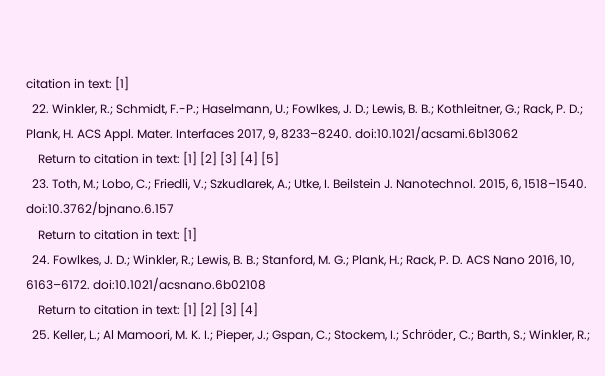citation in text: [1]
  22. Winkler, R.; Schmidt, F.-P.; Haselmann, U.; Fowlkes, J. D.; Lewis, B. B.; Kothleitner, G.; Rack, P. D.; Plank, H. ACS Appl. Mater. Interfaces 2017, 9, 8233–8240. doi:10.1021/acsami.6b13062
    Return to citation in text: [1] [2] [3] [4] [5]
  23. Toth, M.; Lobo, C.; Friedli, V.; Szkudlarek, A.; Utke, I. Beilstein J. Nanotechnol. 2015, 6, 1518–1540. doi:10.3762/bjnano.6.157
    Return to citation in text: [1]
  24. Fowlkes, J. D.; Winkler, R.; Lewis, B. B.; Stanford, M. G.; Plank, H.; Rack, P. D. ACS Nano 2016, 10, 6163–6172. doi:10.1021/acsnano.6b02108
    Return to citation in text: [1] [2] [3] [4]
  25. Keller, L.; Al Mamoori, M. K. I.; Pieper, J.; Gspan, C.; Stockem, I.; Schröder, C.; Barth, S.; Winkler, R.;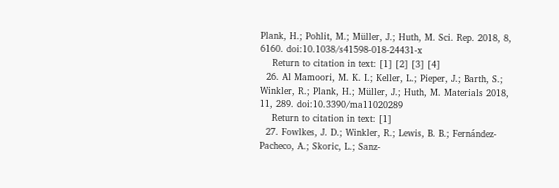Plank, H.; Pohlit, M.; Müller, J.; Huth, M. Sci. Rep. 2018, 8, 6160. doi:10.1038/s41598-018-24431-x
    Return to citation in text: [1] [2] [3] [4]
  26. Al Mamoori, M. K. I.; Keller, L.; Pieper, J.; Barth, S.; Winkler, R.; Plank, H.; Müller, J.; Huth, M. Materials 2018, 11, 289. doi:10.3390/ma11020289
    Return to citation in text: [1]
  27. Fowlkes, J. D.; Winkler, R.; Lewis, B. B.; Fernández-Pacheco, A.; Skoric, L.; Sanz-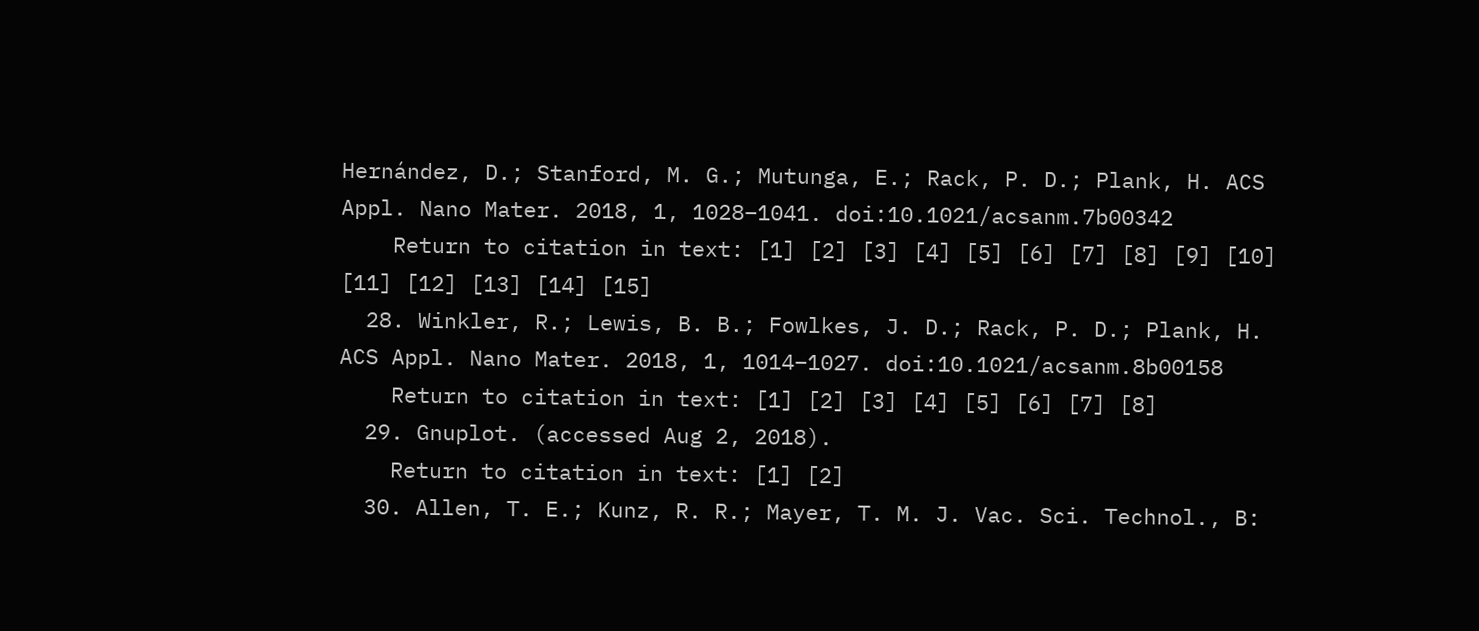Hernández, D.; Stanford, M. G.; Mutunga, E.; Rack, P. D.; Plank, H. ACS Appl. Nano Mater. 2018, 1, 1028–1041. doi:10.1021/acsanm.7b00342
    Return to citation in text: [1] [2] [3] [4] [5] [6] [7] [8] [9] [10] [11] [12] [13] [14] [15]
  28. Winkler, R.; Lewis, B. B.; Fowlkes, J. D.; Rack, P. D.; Plank, H. ACS Appl. Nano Mater. 2018, 1, 1014–1027. doi:10.1021/acsanm.8b00158
    Return to citation in text: [1] [2] [3] [4] [5] [6] [7] [8]
  29. Gnuplot. (accessed Aug 2, 2018).
    Return to citation in text: [1] [2]
  30. Allen, T. E.; Kunz, R. R.; Mayer, T. M. J. Vac. Sci. Technol., B: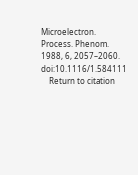Microelectron. Process. Phenom. 1988, 6, 2057–2060. doi:10.1116/1.584111
    Return to citation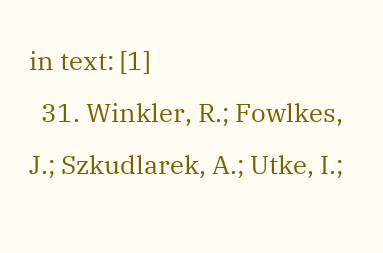in text: [1]
  31. Winkler, R.; Fowlkes, J.; Szkudlarek, A.; Utke, I.;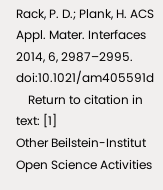Rack, P. D.; Plank, H. ACS Appl. Mater. Interfaces 2014, 6, 2987–2995. doi:10.1021/am405591d
    Return to citation in text: [1]
Other Beilstein-Institut Open Science Activities